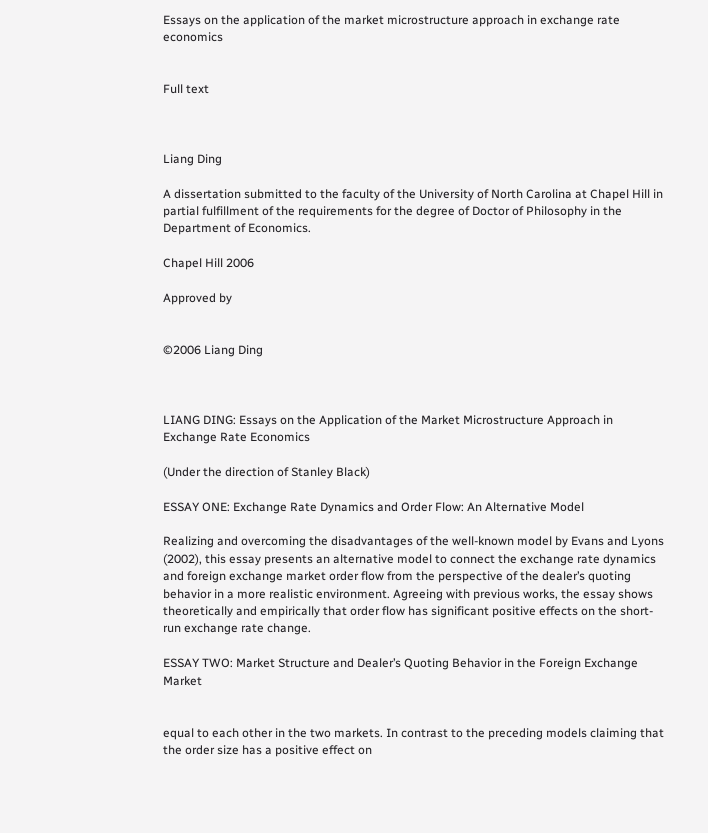Essays on the application of the market microstructure approach in exchange rate economics


Full text



Liang Ding

A dissertation submitted to the faculty of the University of North Carolina at Chapel Hill in partial fulfillment of the requirements for the degree of Doctor of Philosophy in the Department of Economics.

Chapel Hill 2006

Approved by


©2006 Liang Ding



LIANG DING: Essays on the Application of the Market Microstructure Approach in Exchange Rate Economics

(Under the direction of Stanley Black)

ESSAY ONE: Exchange Rate Dynamics and Order Flow: An Alternative Model

Realizing and overcoming the disadvantages of the well-known model by Evans and Lyons (2002), this essay presents an alternative model to connect the exchange rate dynamics and foreign exchange market order flow from the perspective of the dealer’s quoting behavior in a more realistic environment. Agreeing with previous works, the essay shows theoretically and empirically that order flow has significant positive effects on the short-run exchange rate change.

ESSAY TWO: Market Structure and Dealer’s Quoting Behavior in the Foreign Exchange Market


equal to each other in the two markets. In contrast to the preceding models claiming that the order size has a positive effect on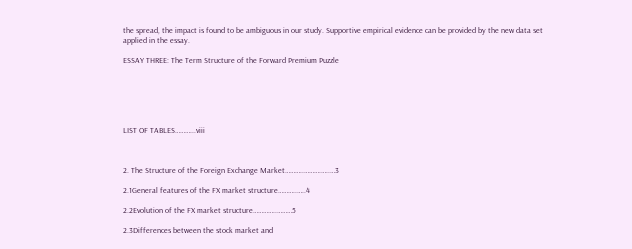the spread, the impact is found to be ambiguous in our study. Supportive empirical evidence can be provided by the new data set applied in the essay.

ESSAY THREE: The Term Structure of the Forward Premium Puzzle






LIST OF TABLES………...viii



2. The Structure of the Foreign Exchange Market………..……….…..…3

2.1General features of the FX market structure………..…..4

2.2Evolution of the FX market structure…………..………5

2.3Differences between the stock market and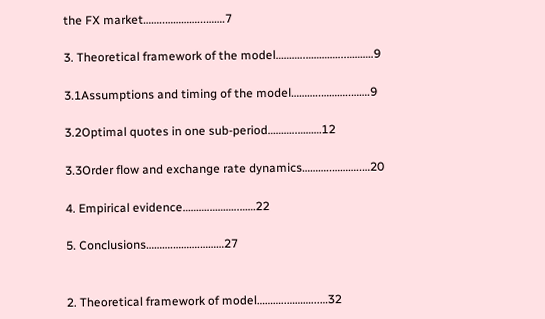the FX market……..…………...…….7

3. Theoretical framework of the model………..…………...……….9

3.1Assumptions and timing of the model………..………..…….9

3.2Optimal quotes in one sub-period………..………12

3.3Order flow and exchange rate dynamics………..………..…20

4. Empirical evidence……….………..……22

5. Conclusions……….……….………27


2. Theoretical framework of model………..………...…32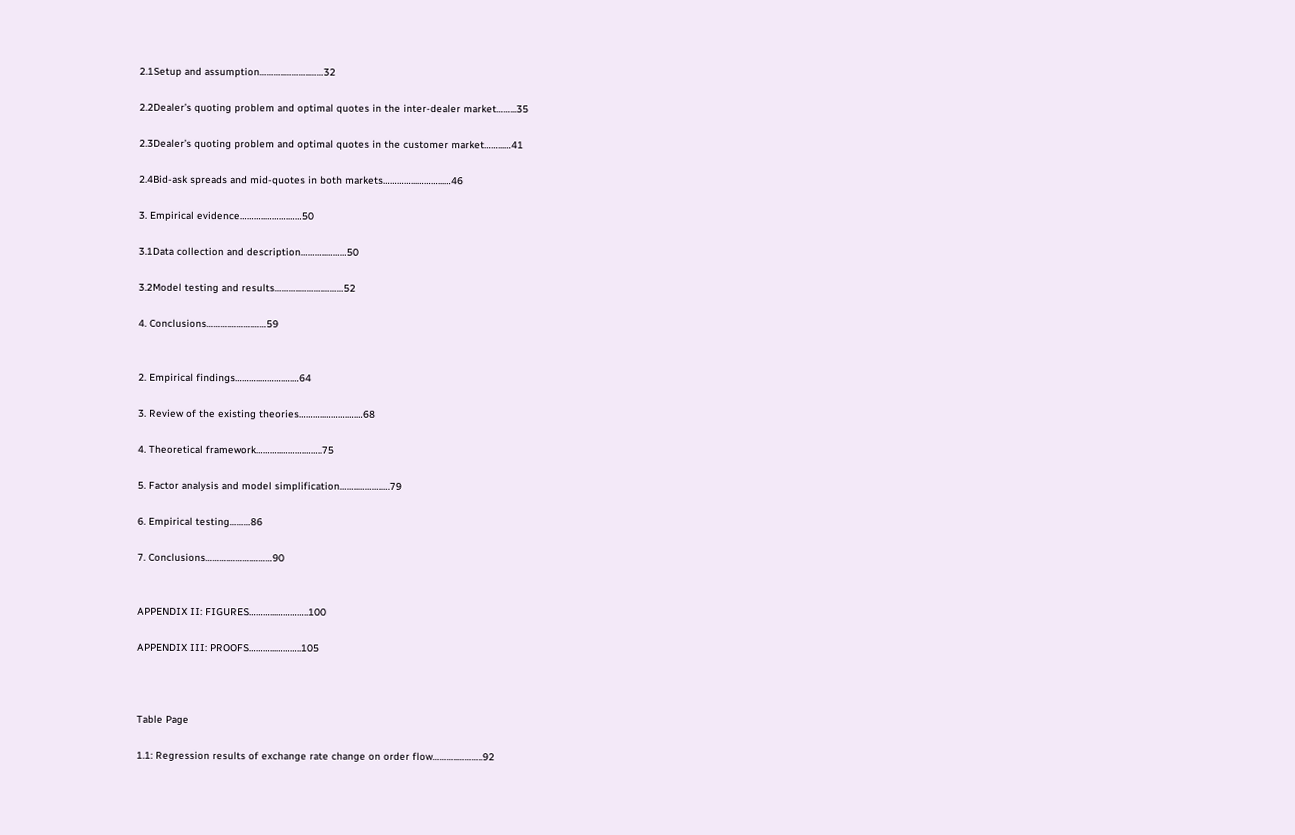2.1Setup and assumption………..………..……32

2.2Dealer’s quoting problem and optimal quotes in the inter-dealer market……...35

2.3Dealer’s quoting problem and optimal quotes in the customer market……...…41

2.4Bid-ask spreads and mid-quotes in both markets…………...………...…46

3. Empirical evidence………..……….……50

3.1Data collection and description………..………50

3.2Model testing and results………..……….………52

4. Conclusions……….……….……59


2. Empirical findings………..……….….…64

3. Review of the existing theories………..……….….…68

4. Theoretical framework………..……….……..75

5. Factor analysis and model simplification……..……….….79

6. Empirical testing………86

7. Conclusions……….……….………90


APPENDIX II: FIGURES………...…………..100

APPENDIX III: PROOFS………...………..105



Table Page

1.1: Regression results of exchange rate change on order flow………..………..92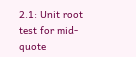2.1: Unit root test for mid-quote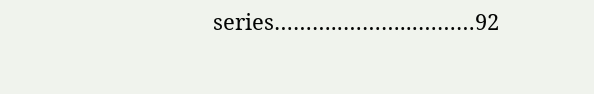series………..………...………92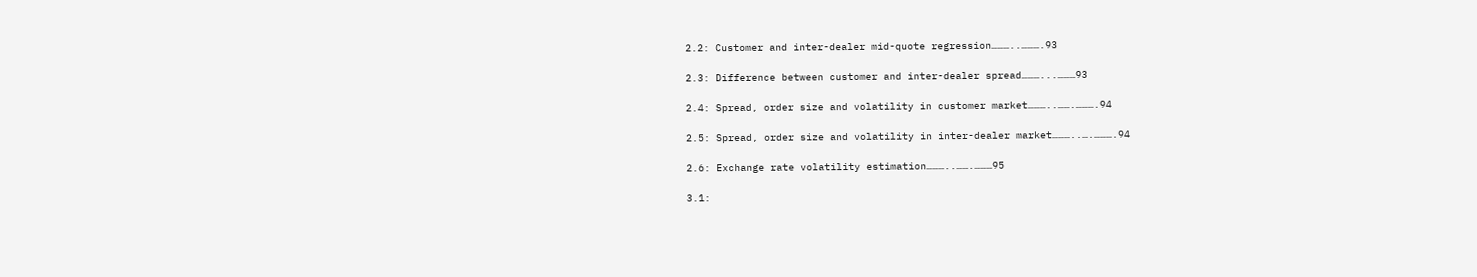2.2: Customer and inter-dealer mid-quote regression………..……….93

2.3: Difference between customer and inter-dealer spread………...………93

2.4: Spread, order size and volatility in customer market………..…….……….94

2.5: Spread, order size and volatility in inter-dealer market………..….……….94

2.6: Exchange rate volatility estimation………..…….………95

3.1: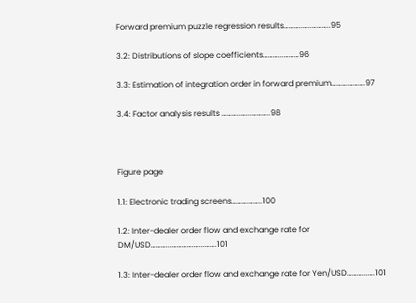Forward premium puzzle regression results………..…..………..95

3.2: Distributions of slope coefficients………...………96

3.3: Estimation of integration order in forward premium……….……….97

3.4: Factor analysis results ………..…...………..98



Figure page

1.1: Electronic trading screens……….……..100

1.2: Inter-dealer order flow and exchange rate for DM/USD………...………….…...…….101

1.3: Inter-dealer order flow and exchange rate for Yen/USD………...….101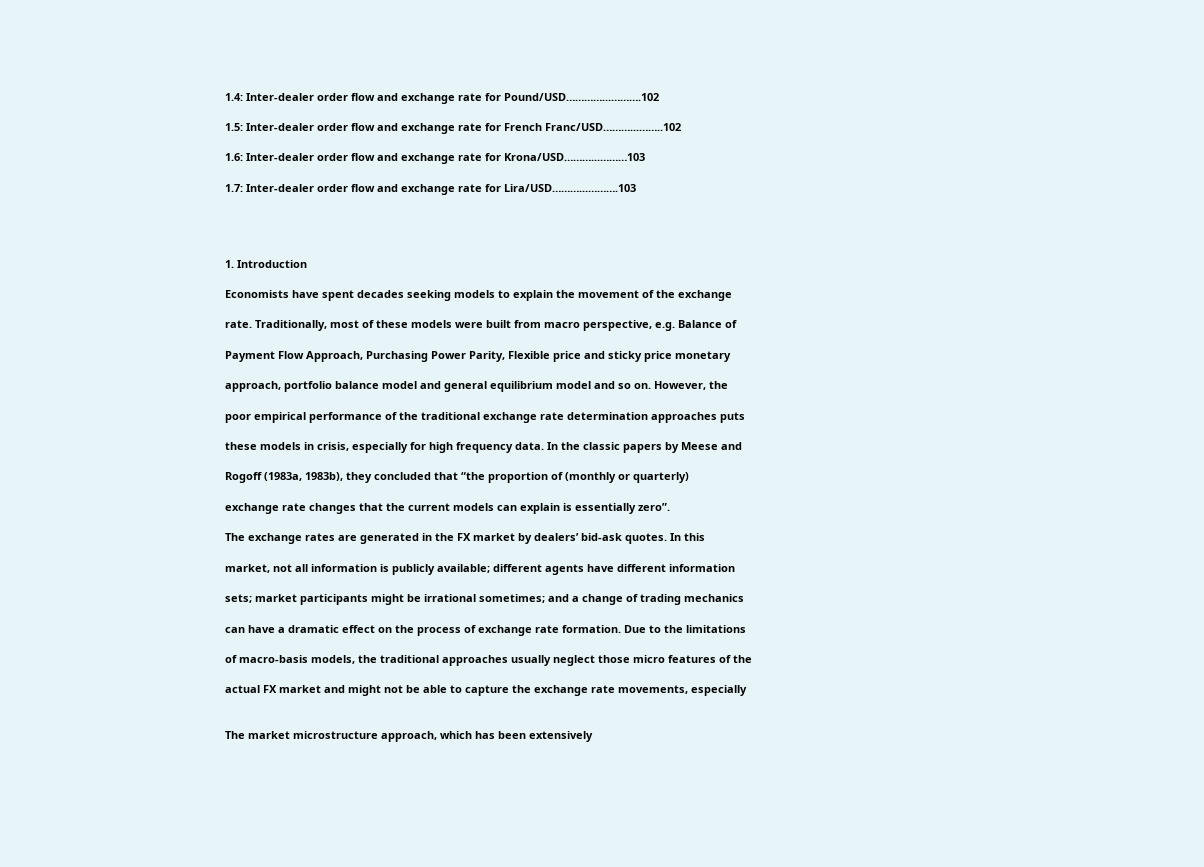1.4: Inter-dealer order flow and exchange rate for Pound/USD…………...……….102

1.5: Inter-dealer order flow and exchange rate for French Franc/USD………...……..102

1.6: Inter-dealer order flow and exchange rate for Krona/USD………...………103

1.7: Inter-dealer order flow and exchange rate for Lira/USD………...……….103




1. Introduction

Economists have spent decades seeking models to explain the movement of the exchange

rate. Traditionally, most of these models were built from macro perspective, e.g. Balance of

Payment Flow Approach, Purchasing Power Parity, Flexible price and sticky price monetary

approach, portfolio balance model and general equilibrium model and so on. However, the

poor empirical performance of the traditional exchange rate determination approaches puts

these models in crisis, especially for high frequency data. In the classic papers by Meese and

Rogoff (1983a, 1983b), they concluded that “the proportion of (monthly or quarterly)

exchange rate changes that the current models can explain is essentially zero”.

The exchange rates are generated in the FX market by dealers’ bid-ask quotes. In this

market, not all information is publicly available; different agents have different information

sets; market participants might be irrational sometimes; and a change of trading mechanics

can have a dramatic effect on the process of exchange rate formation. Due to the limitations

of macro-basis models, the traditional approaches usually neglect those micro features of the

actual FX market and might not be able to capture the exchange rate movements, especially


The market microstructure approach, which has been extensively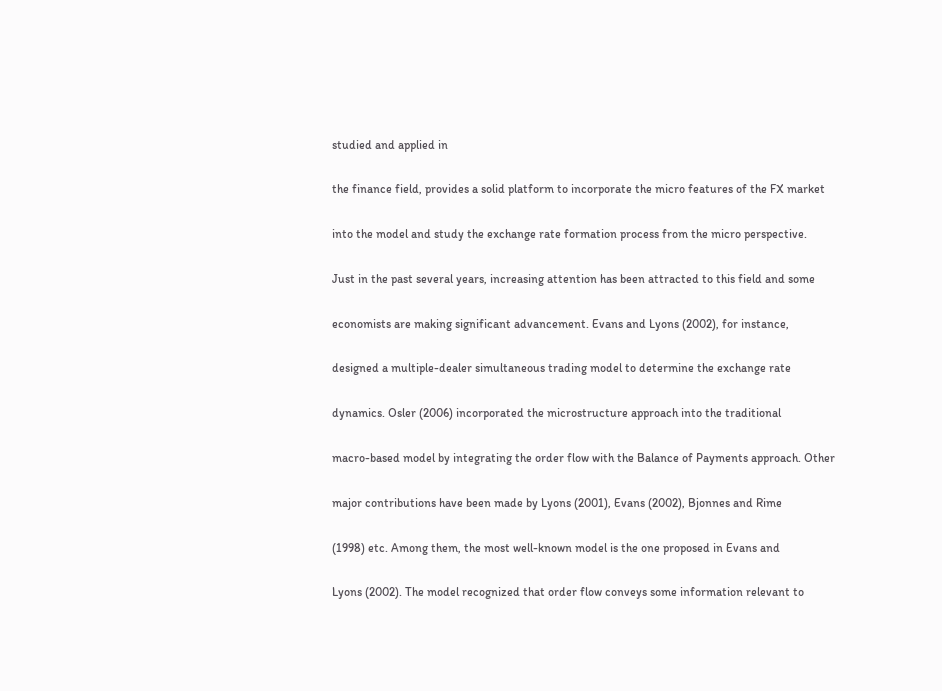studied and applied in

the finance field, provides a solid platform to incorporate the micro features of the FX market

into the model and study the exchange rate formation process from the micro perspective.

Just in the past several years, increasing attention has been attracted to this field and some

economists are making significant advancement. Evans and Lyons (2002), for instance,

designed a multiple-dealer simultaneous trading model to determine the exchange rate

dynamics. Osler (2006) incorporated the microstructure approach into the traditional

macro-based model by integrating the order flow with the Balance of Payments approach. Other

major contributions have been made by Lyons (2001), Evans (2002), Bjonnes and Rime

(1998) etc. Among them, the most well-known model is the one proposed in Evans and

Lyons (2002). The model recognized that order flow conveys some information relevant to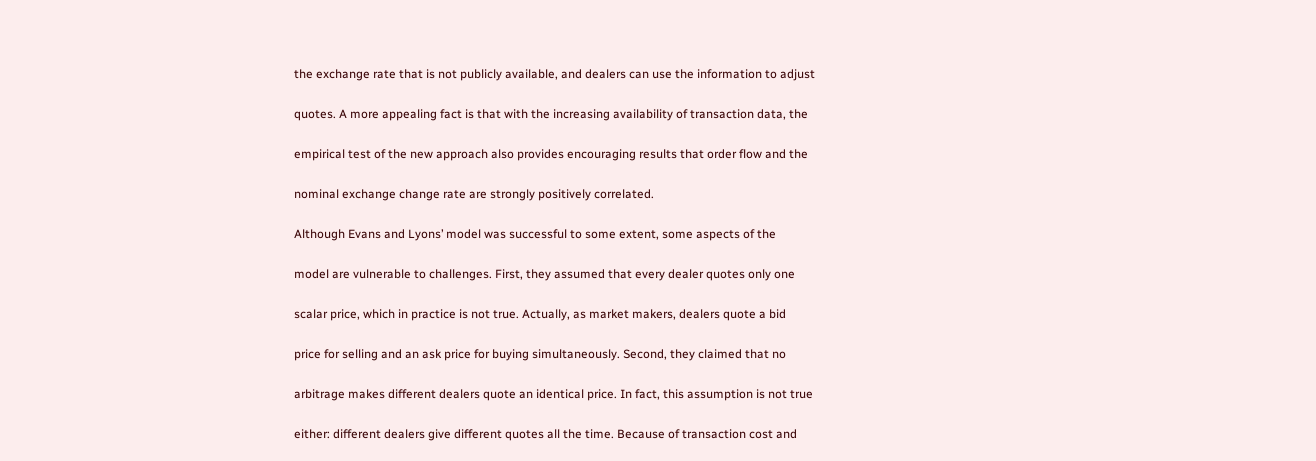the exchange rate that is not publicly available, and dealers can use the information to adjust

quotes. A more appealing fact is that with the increasing availability of transaction data, the

empirical test of the new approach also provides encouraging results that order flow and the

nominal exchange change rate are strongly positively correlated.

Although Evans and Lyons’ model was successful to some extent, some aspects of the

model are vulnerable to challenges. First, they assumed that every dealer quotes only one

scalar price, which in practice is not true. Actually, as market makers, dealers quote a bid

price for selling and an ask price for buying simultaneously. Second, they claimed that no

arbitrage makes different dealers quote an identical price. In fact, this assumption is not true

either: different dealers give different quotes all the time. Because of transaction cost and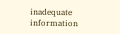inadequate information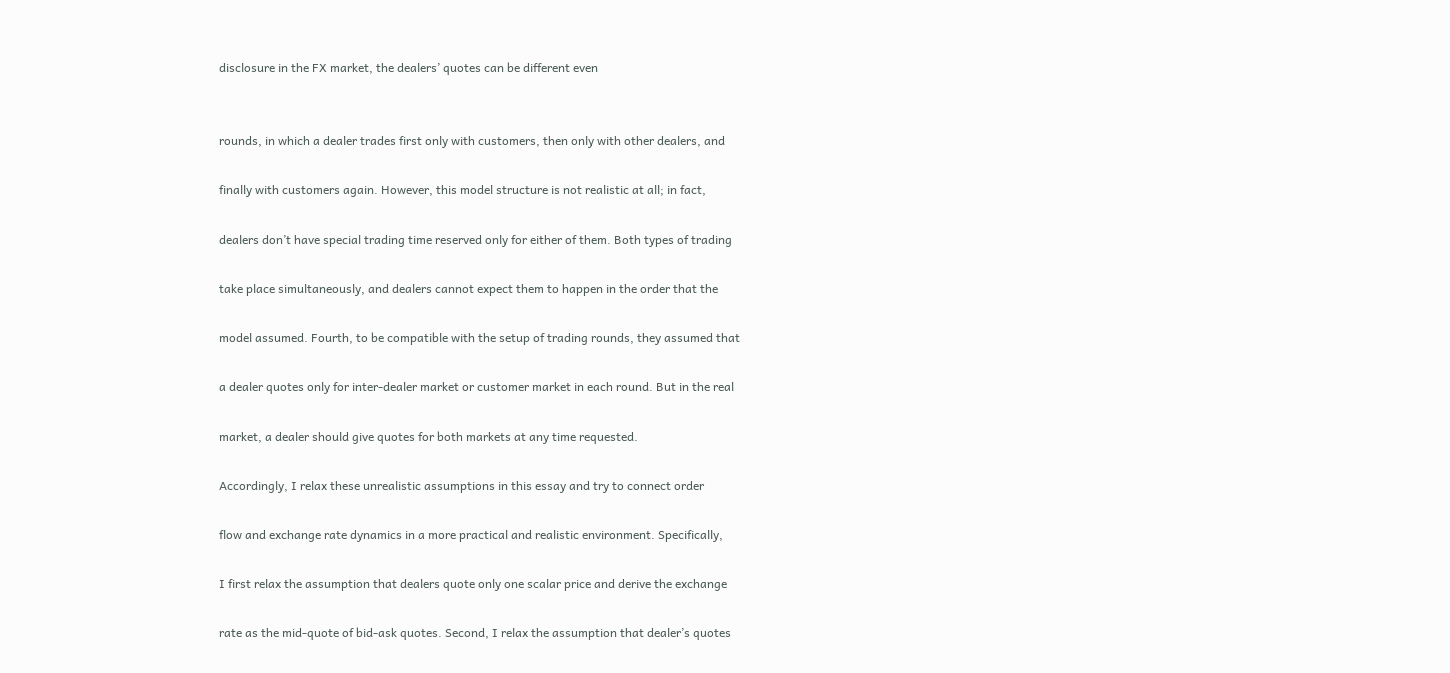disclosure in the FX market, the dealers’ quotes can be different even


rounds, in which a dealer trades first only with customers, then only with other dealers, and

finally with customers again. However, this model structure is not realistic at all; in fact,

dealers don’t have special trading time reserved only for either of them. Both types of trading

take place simultaneously, and dealers cannot expect them to happen in the order that the

model assumed. Fourth, to be compatible with the setup of trading rounds, they assumed that

a dealer quotes only for inter-dealer market or customer market in each round. But in the real

market, a dealer should give quotes for both markets at any time requested.

Accordingly, I relax these unrealistic assumptions in this essay and try to connect order

flow and exchange rate dynamics in a more practical and realistic environment. Specifically,

I first relax the assumption that dealers quote only one scalar price and derive the exchange

rate as the mid-quote of bid-ask quotes. Second, I relax the assumption that dealer’s quotes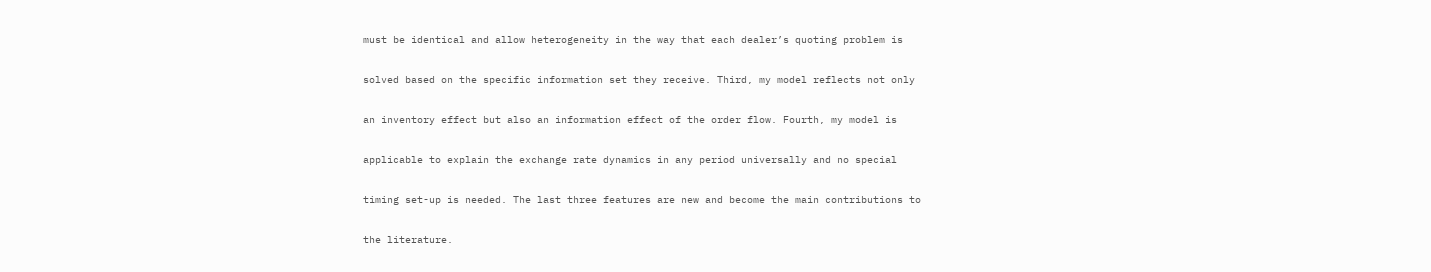must be identical and allow heterogeneity in the way that each dealer’s quoting problem is

solved based on the specific information set they receive. Third, my model reflects not only

an inventory effect but also an information effect of the order flow. Fourth, my model is

applicable to explain the exchange rate dynamics in any period universally and no special

timing set-up is needed. The last three features are new and become the main contributions to

the literature.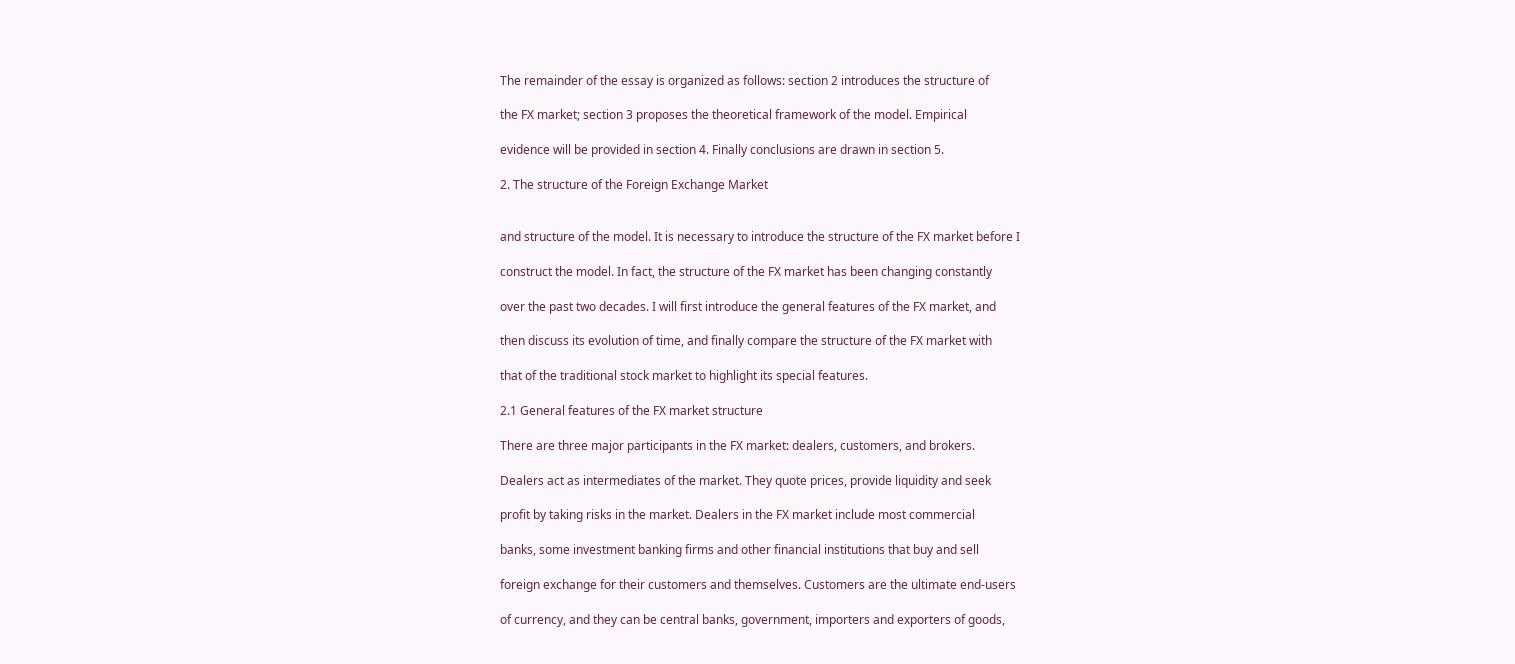The remainder of the essay is organized as follows: section 2 introduces the structure of

the FX market; section 3 proposes the theoretical framework of the model. Empirical

evidence will be provided in section 4. Finally conclusions are drawn in section 5.

2. The structure of the Foreign Exchange Market


and structure of the model. It is necessary to introduce the structure of the FX market before I

construct the model. In fact, the structure of the FX market has been changing constantly

over the past two decades. I will first introduce the general features of the FX market, and

then discuss its evolution of time, and finally compare the structure of the FX market with

that of the traditional stock market to highlight its special features.

2.1 General features of the FX market structure

There are three major participants in the FX market: dealers, customers, and brokers.

Dealers act as intermediates of the market. They quote prices, provide liquidity and seek

profit by taking risks in the market. Dealers in the FX market include most commercial

banks, some investment banking firms and other financial institutions that buy and sell

foreign exchange for their customers and themselves. Customers are the ultimate end-users

of currency, and they can be central banks, government, importers and exporters of goods,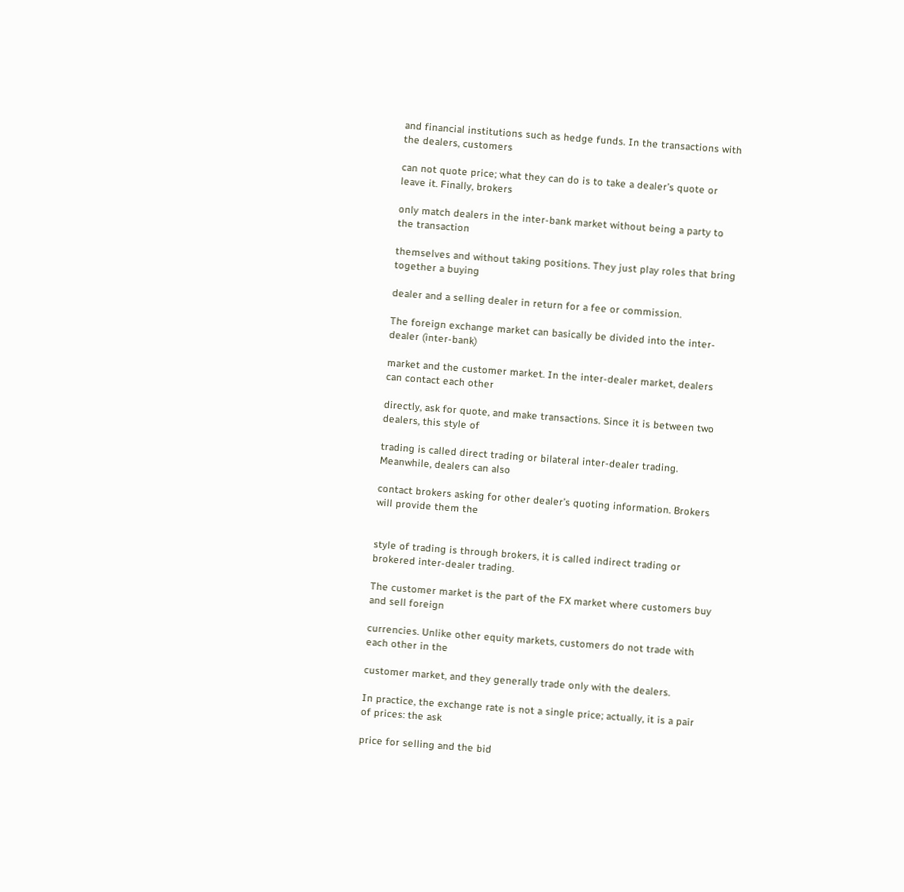and financial institutions such as hedge funds. In the transactions with the dealers, customers

can not quote price; what they can do is to take a dealer’s quote or leave it. Finally, brokers

only match dealers in the inter-bank market without being a party to the transaction

themselves and without taking positions. They just play roles that bring together a buying

dealer and a selling dealer in return for a fee or commission.

The foreign exchange market can basically be divided into the inter-dealer (inter-bank)

market and the customer market. In the inter-dealer market, dealers can contact each other

directly, ask for quote, and make transactions. Since it is between two dealers, this style of

trading is called direct trading or bilateral inter-dealer trading. Meanwhile, dealers can also

contact brokers asking for other dealer’s quoting information. Brokers will provide them the


style of trading is through brokers, it is called indirect trading or brokered inter-dealer trading.

The customer market is the part of the FX market where customers buy and sell foreign

currencies. Unlike other equity markets, customers do not trade with each other in the

customer market, and they generally trade only with the dealers.

In practice, the exchange rate is not a single price; actually, it is a pair of prices: the ask

price for selling and the bid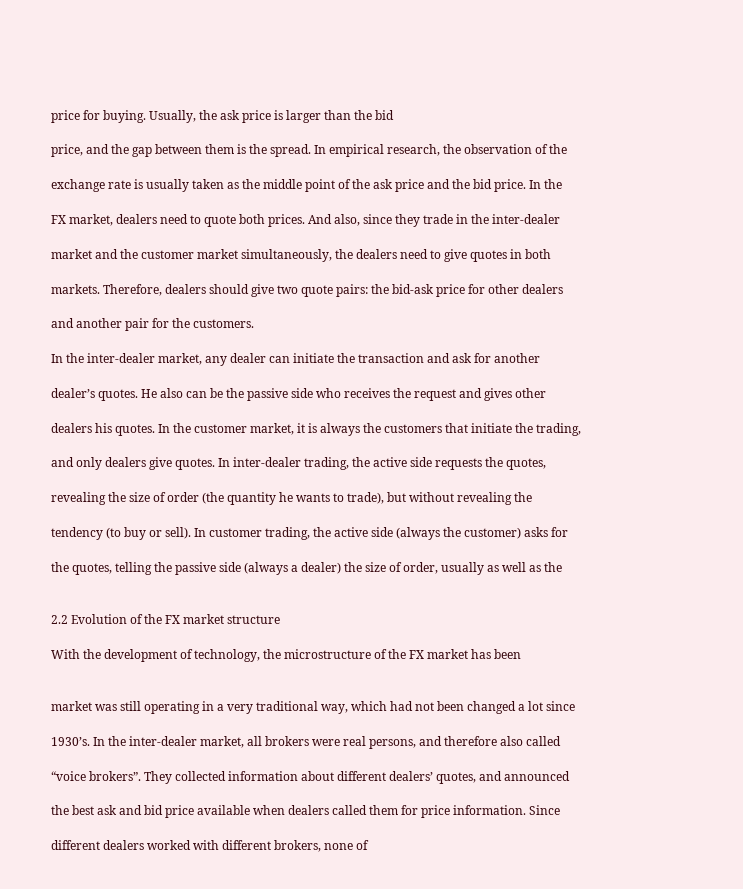price for buying. Usually, the ask price is larger than the bid

price, and the gap between them is the spread. In empirical research, the observation of the

exchange rate is usually taken as the middle point of the ask price and the bid price. In the

FX market, dealers need to quote both prices. And also, since they trade in the inter-dealer

market and the customer market simultaneously, the dealers need to give quotes in both

markets. Therefore, dealers should give two quote pairs: the bid-ask price for other dealers

and another pair for the customers.

In the inter-dealer market, any dealer can initiate the transaction and ask for another

dealer’s quotes. He also can be the passive side who receives the request and gives other

dealers his quotes. In the customer market, it is always the customers that initiate the trading,

and only dealers give quotes. In inter-dealer trading, the active side requests the quotes,

revealing the size of order (the quantity he wants to trade), but without revealing the

tendency (to buy or sell). In customer trading, the active side (always the customer) asks for

the quotes, telling the passive side (always a dealer) the size of order, usually as well as the


2.2 Evolution of the FX market structure

With the development of technology, the microstructure of the FX market has been


market was still operating in a very traditional way, which had not been changed a lot since

1930’s. In the inter-dealer market, all brokers were real persons, and therefore also called

“voice brokers”. They collected information about different dealers’ quotes, and announced

the best ask and bid price available when dealers called them for price information. Since

different dealers worked with different brokers, none of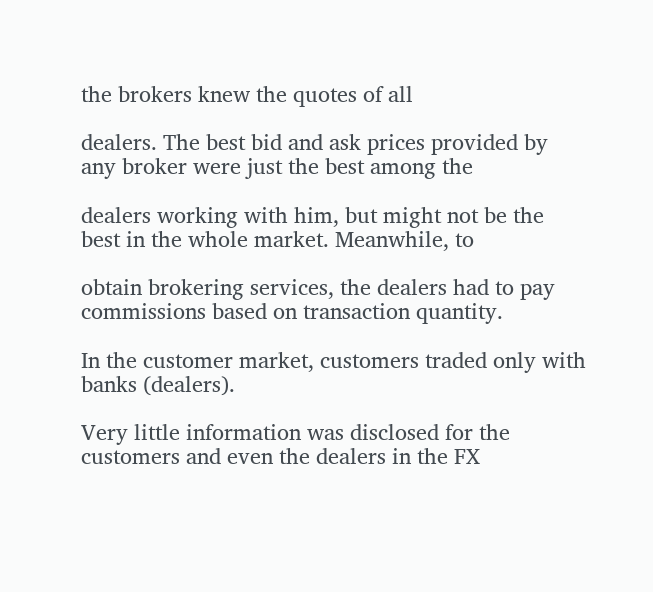the brokers knew the quotes of all

dealers. The best bid and ask prices provided by any broker were just the best among the

dealers working with him, but might not be the best in the whole market. Meanwhile, to

obtain brokering services, the dealers had to pay commissions based on transaction quantity.

In the customer market, customers traded only with banks (dealers).

Very little information was disclosed for the customers and even the dealers in the FX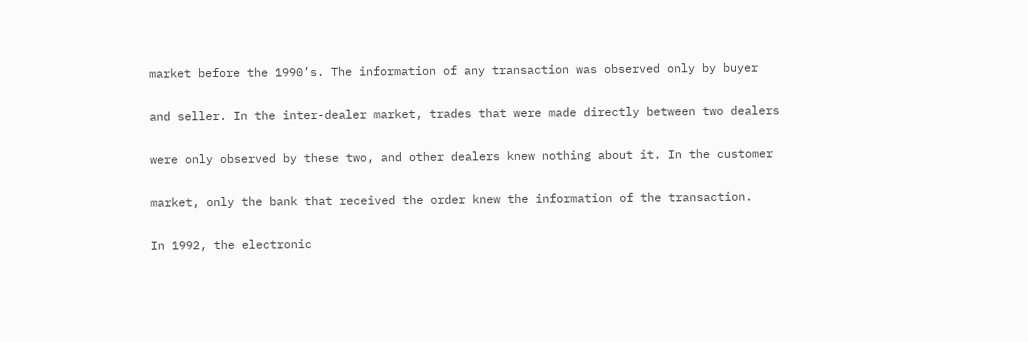market before the 1990’s. The information of any transaction was observed only by buyer

and seller. In the inter-dealer market, trades that were made directly between two dealers

were only observed by these two, and other dealers knew nothing about it. In the customer

market, only the bank that received the order knew the information of the transaction.

In 1992, the electronic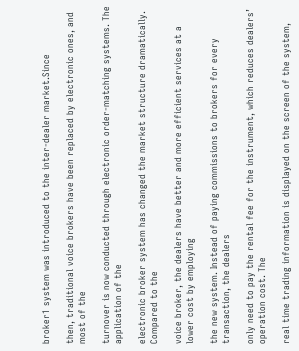broker1 system was introduced to the inter-dealer market.Since

then, traditional voice brokers have been replaced by electronic ones, and most of the

turnover is now conducted through electronic order-matching systems. The application of the

electronic broker system has changed the market structure dramatically. Compared to the

voice broker, the dealers have better and more efficient services at a lower cost by employing

the new system. Instead of paying commissions to brokers for every transaction, the dealers

only need to pay the rental fee for the instrument, which reduces dealers’ operation cost. The

real time trading information is displayed on the screen of the system,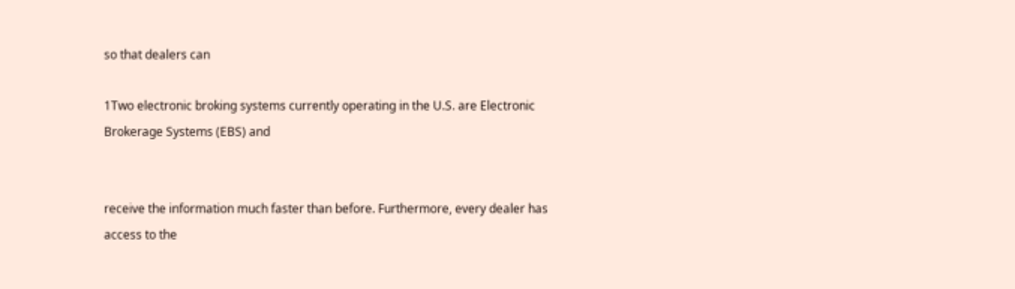so that dealers can

1Two electronic broking systems currently operating in the U.S. are Electronic Brokerage Systems (EBS) and


receive the information much faster than before. Furthermore, every dealer has access to the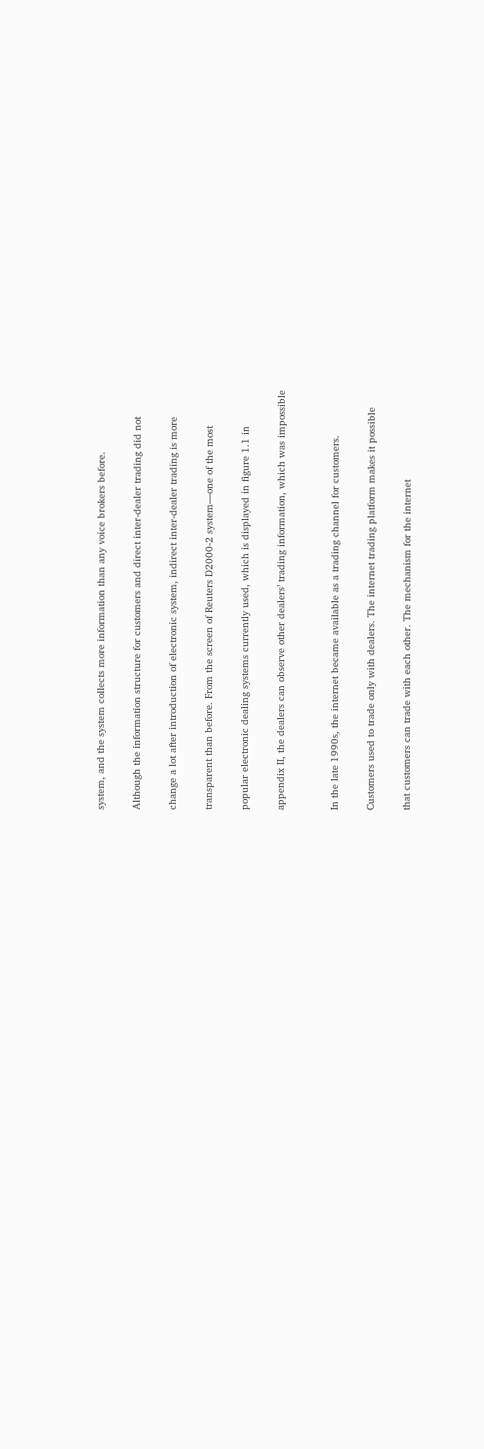system, and the system collects more information than any voice brokers before.

Although the information structure for customers and direct inter-dealer trading did not

change a lot after introduction of electronic system, indirect inter-dealer trading is more

transparent than before. From the screen of Reuters D2000-2 system—one of the most

popular electronic dealing systems currently used, which is displayed in figure 1.1 in

appendix II, the dealers can observe other dealers’ trading information, which was impossible


In the late 1990s, the internet became available as a trading channel for customers.

Customers used to trade only with dealers. The internet trading platform makes it possible

that customers can trade with each other. The mechanism for the internet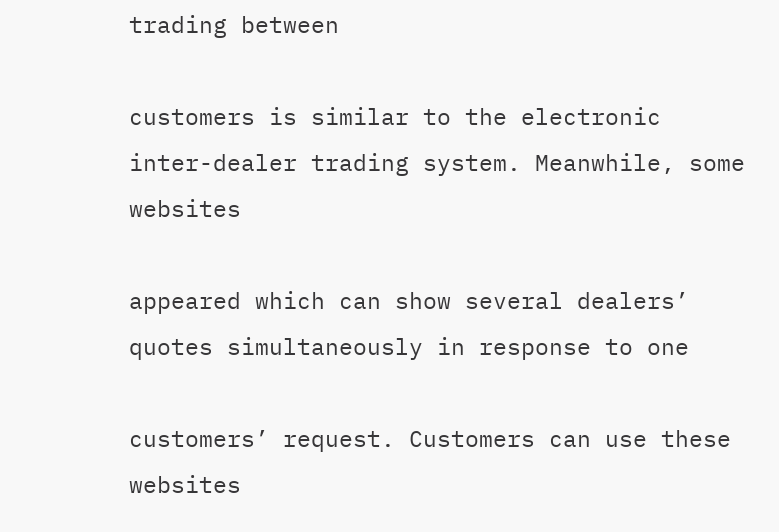trading between

customers is similar to the electronic inter-dealer trading system. Meanwhile, some websites

appeared which can show several dealers’ quotes simultaneously in response to one

customers’ request. Customers can use these websites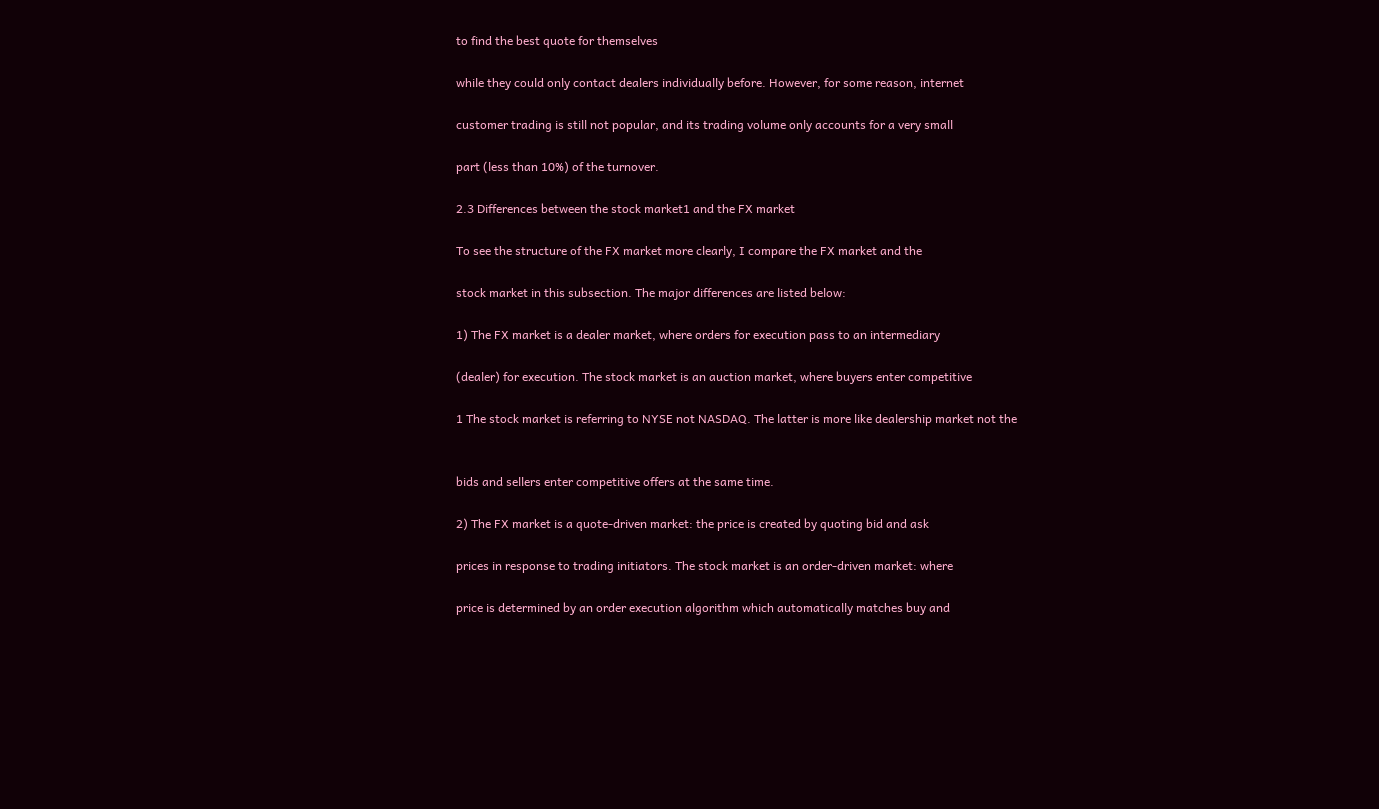to find the best quote for themselves

while they could only contact dealers individually before. However, for some reason, internet

customer trading is still not popular, and its trading volume only accounts for a very small

part (less than 10%) of the turnover.

2.3 Differences between the stock market1 and the FX market

To see the structure of the FX market more clearly, I compare the FX market and the

stock market in this subsection. The major differences are listed below:

1) The FX market is a dealer market, where orders for execution pass to an intermediary

(dealer) for execution. The stock market is an auction market, where buyers enter competitive

1 The stock market is referring to NYSE not NASDAQ. The latter is more like dealership market not the


bids and sellers enter competitive offers at the same time.

2) The FX market is a quote-driven market: the price is created by quoting bid and ask

prices in response to trading initiators. The stock market is an order-driven market: where

price is determined by an order execution algorithm which automatically matches buy and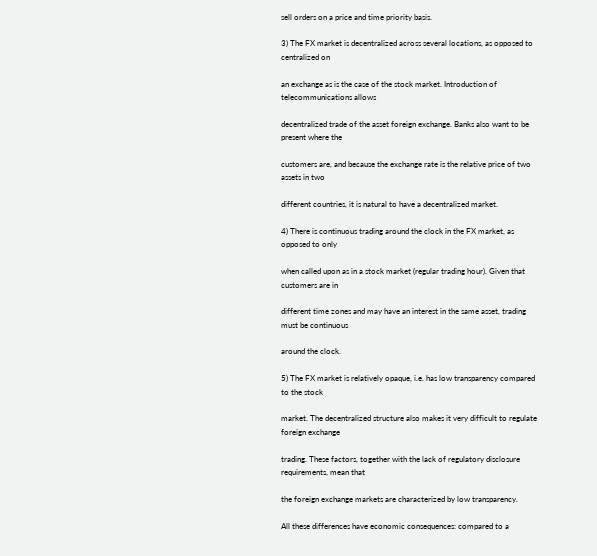sell orders on a price and time priority basis.

3) The FX market is decentralized across several locations, as opposed to centralized on

an exchange as is the case of the stock market. Introduction of telecommunications allows

decentralized trade of the asset foreign exchange. Banks also want to be present where the

customers are, and because the exchange rate is the relative price of two assets in two

different countries, it is natural to have a decentralized market.

4) There is continuous trading around the clock in the FX market, as opposed to only

when called upon as in a stock market (regular trading hour). Given that customers are in

different time zones and may have an interest in the same asset, trading must be continuous

around the clock.

5) The FX market is relatively opaque, i.e. has low transparency compared to the stock

market. The decentralized structure also makes it very difficult to regulate foreign exchange

trading. These factors, together with the lack of regulatory disclosure requirements, mean that

the foreign exchange markets are characterized by low transparency.

All these differences have economic consequences: compared to a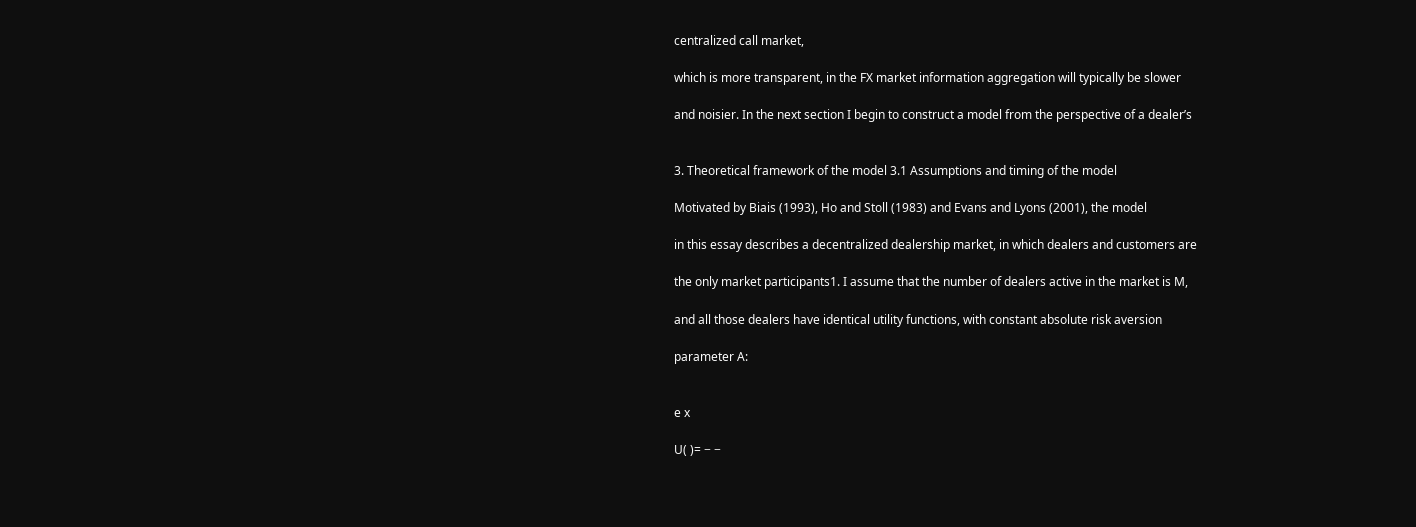centralized call market,

which is more transparent, in the FX market information aggregation will typically be slower

and noisier. In the next section I begin to construct a model from the perspective of a dealer’s


3. Theoretical framework of the model 3.1 Assumptions and timing of the model

Motivated by Biais (1993), Ho and Stoll (1983) and Evans and Lyons (2001), the model

in this essay describes a decentralized dealership market, in which dealers and customers are

the only market participants1. I assume that the number of dealers active in the market is M,

and all those dealers have identical utility functions, with constant absolute risk aversion

parameter A:


e x

U( )= − −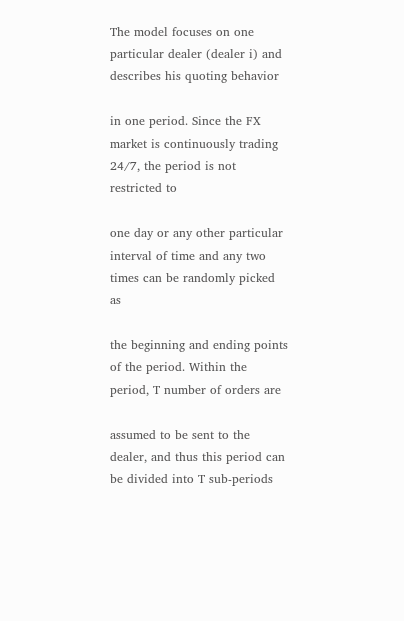The model focuses on one particular dealer (dealer i) and describes his quoting behavior

in one period. Since the FX market is continuously trading 24/7, the period is not restricted to

one day or any other particular interval of time and any two times can be randomly picked as

the beginning and ending points of the period. Within the period, T number of orders are

assumed to be sent to the dealer, and thus this period can be divided into T sub-periods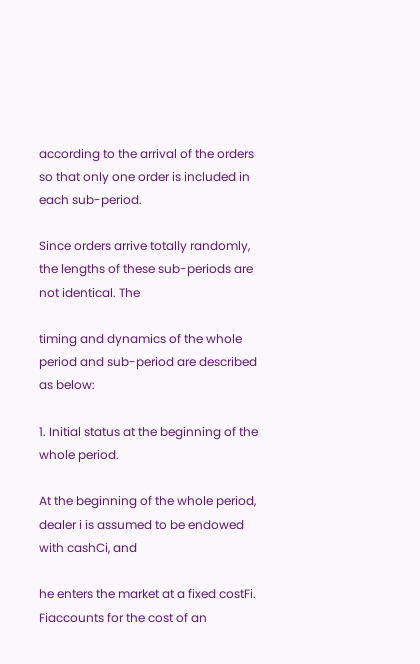according to the arrival of the orders so that only one order is included in each sub-period.

Since orders arrive totally randomly, the lengths of these sub-periods are not identical. The

timing and dynamics of the whole period and sub-period are described as below:

1. Initial status at the beginning of the whole period.

At the beginning of the whole period, dealer i is assumed to be endowed with cashCi, and

he enters the market at a fixed costFi. Fiaccounts for the cost of an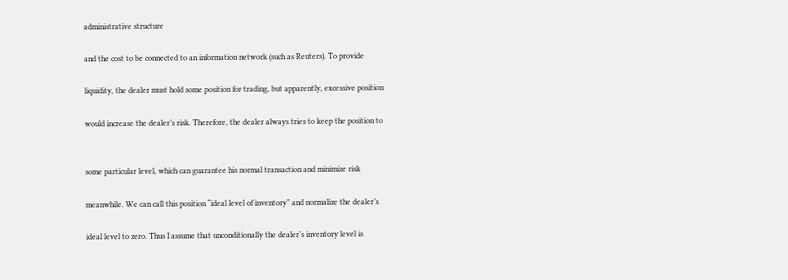administrative structure

and the cost to be connected to an information network (such as Reuters). To provide

liquidity, the dealer must hold some position for trading, but apparently, excessive position

would increase the dealer’s risk. Therefore, the dealer always tries to keep the position to


some particular level, which can guarantee his normal transaction and minimize risk

meanwhile. We can call this position “ideal level of inventory” and normalize the dealer’s

ideal level to zero. Thus I assume that unconditionally the dealer’s inventory level is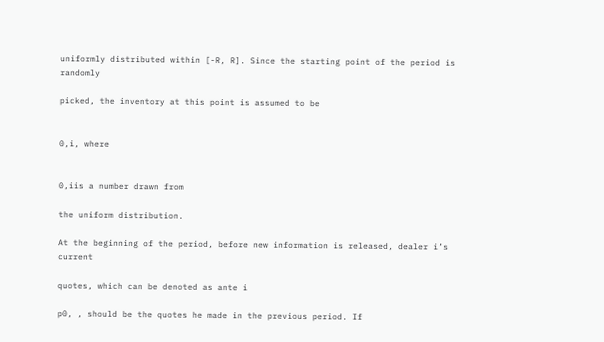uniformly distributed within [-R, R]. Since the starting point of the period is randomly

picked, the inventory at this point is assumed to be


0,i, where


0,iis a number drawn from

the uniform distribution.

At the beginning of the period, before new information is released, dealer i’s current

quotes, which can be denoted as ante i

p0, , should be the quotes he made in the previous period. If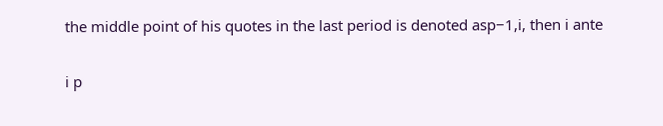the middle point of his quotes in the last period is denoted asp−1,i, then i ante

i p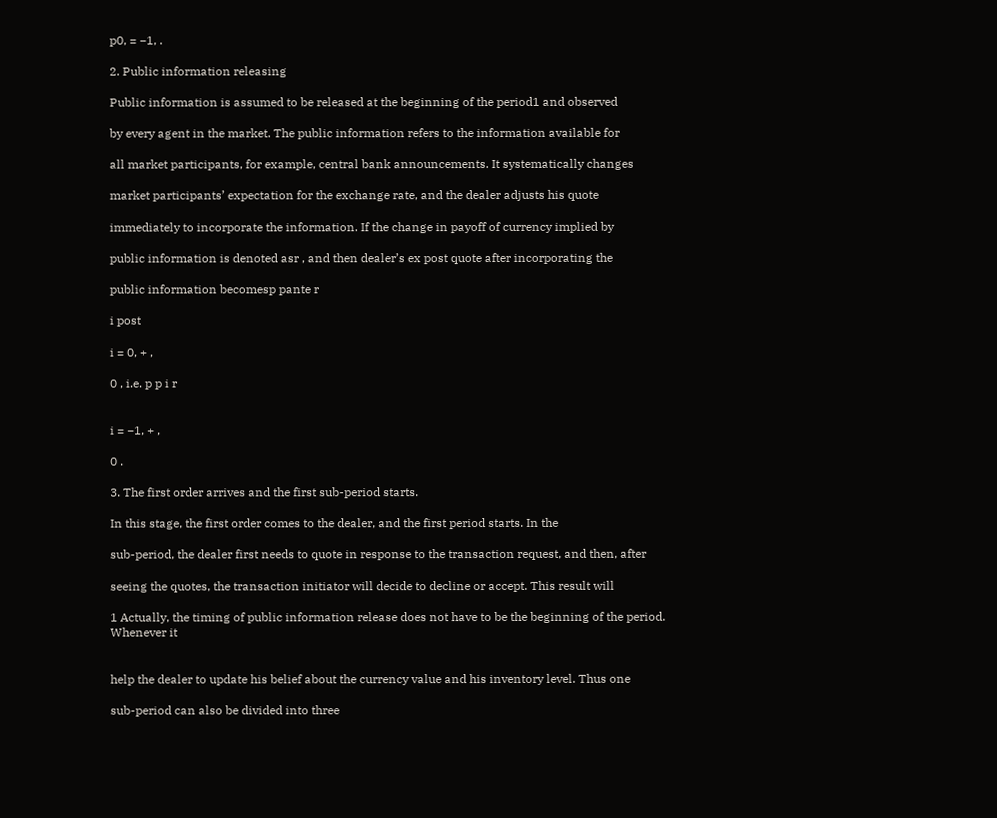p0, = −1, .

2. Public information releasing

Public information is assumed to be released at the beginning of the period1 and observed

by every agent in the market. The public information refers to the information available for

all market participants, for example, central bank announcements. It systematically changes

market participants’ expectation for the exchange rate, and the dealer adjusts his quote

immediately to incorporate the information. If the change in payoff of currency implied by

public information is denoted asr , and then dealer’s ex post quote after incorporating the

public information becomesp pante r

i post

i = 0, + ,

0 , i.e. p p i r


i = −1, + ,

0 .

3. The first order arrives and the first sub-period starts.

In this stage, the first order comes to the dealer, and the first period starts. In the

sub-period, the dealer first needs to quote in response to the transaction request, and then, after

seeing the quotes, the transaction initiator will decide to decline or accept. This result will

1 Actually, the timing of public information release does not have to be the beginning of the period. Whenever it


help the dealer to update his belief about the currency value and his inventory level. Thus one

sub-period can also be divided into three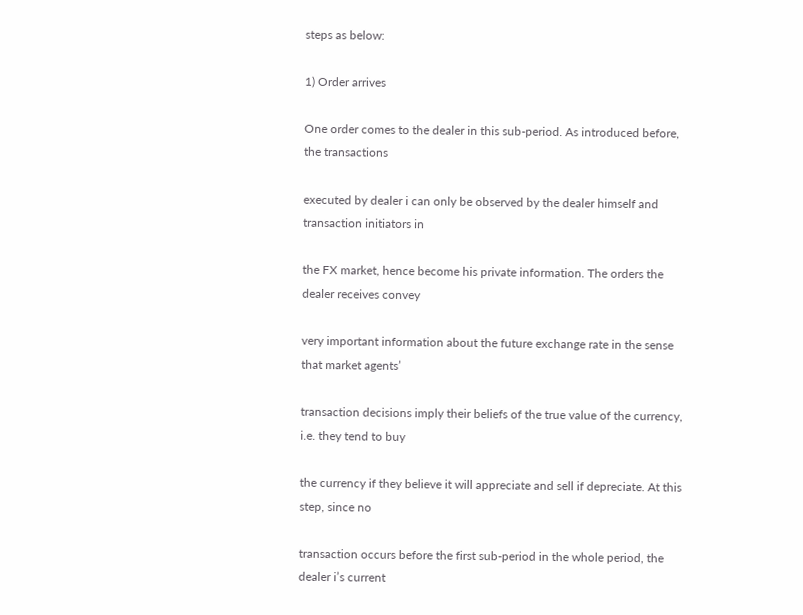steps as below:

1) Order arrives

One order comes to the dealer in this sub-period. As introduced before, the transactions

executed by dealer i can only be observed by the dealer himself and transaction initiators in

the FX market, hence become his private information. The orders the dealer receives convey

very important information about the future exchange rate in the sense that market agents’

transaction decisions imply their beliefs of the true value of the currency, i.e. they tend to buy

the currency if they believe it will appreciate and sell if depreciate. At this step, since no

transaction occurs before the first sub-period in the whole period, the dealer i’s current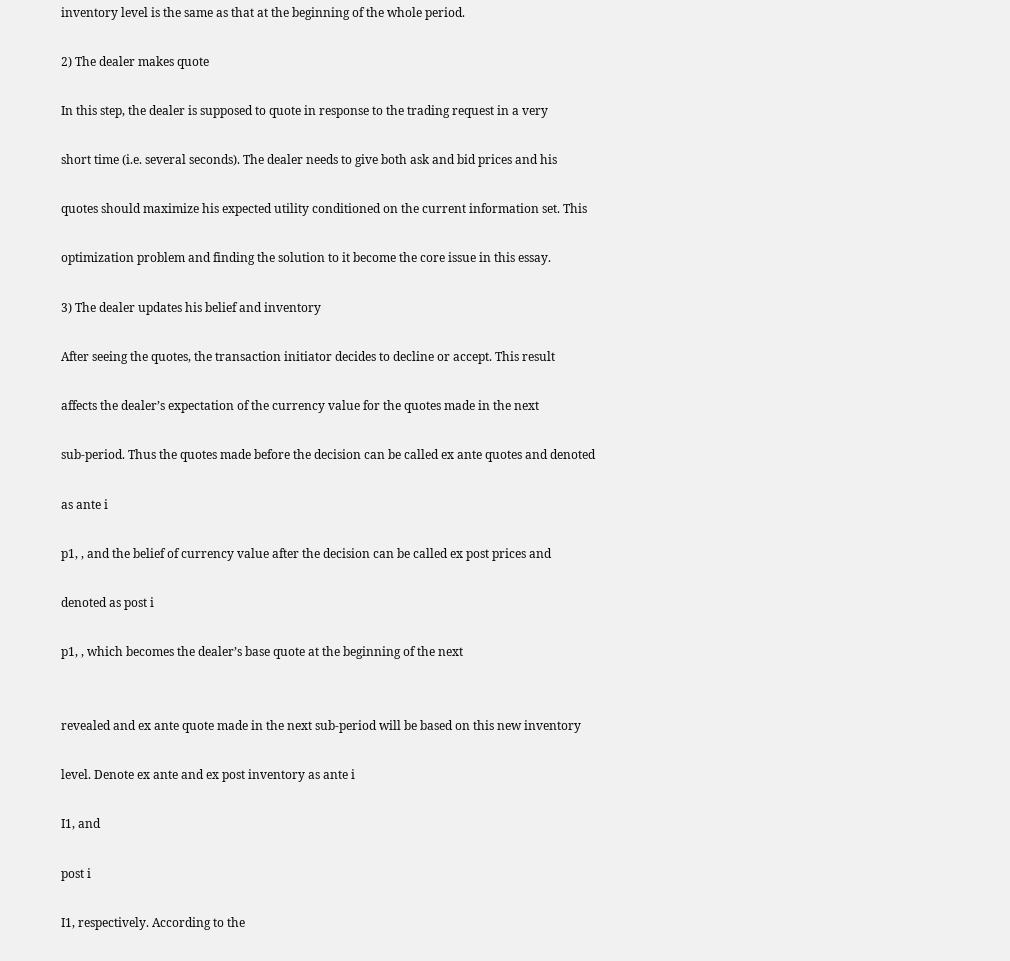inventory level is the same as that at the beginning of the whole period.

2) The dealer makes quote

In this step, the dealer is supposed to quote in response to the trading request in a very

short time (i.e. several seconds). The dealer needs to give both ask and bid prices and his

quotes should maximize his expected utility conditioned on the current information set. This

optimization problem and finding the solution to it become the core issue in this essay.

3) The dealer updates his belief and inventory

After seeing the quotes, the transaction initiator decides to decline or accept. This result

affects the dealer’s expectation of the currency value for the quotes made in the next

sub-period. Thus the quotes made before the decision can be called ex ante quotes and denoted

as ante i

p1, , and the belief of currency value after the decision can be called ex post prices and

denoted as post i

p1, , which becomes the dealer’s base quote at the beginning of the next


revealed and ex ante quote made in the next sub-period will be based on this new inventory

level. Denote ex ante and ex post inventory as ante i

I1, and

post i

I1, respectively. According to the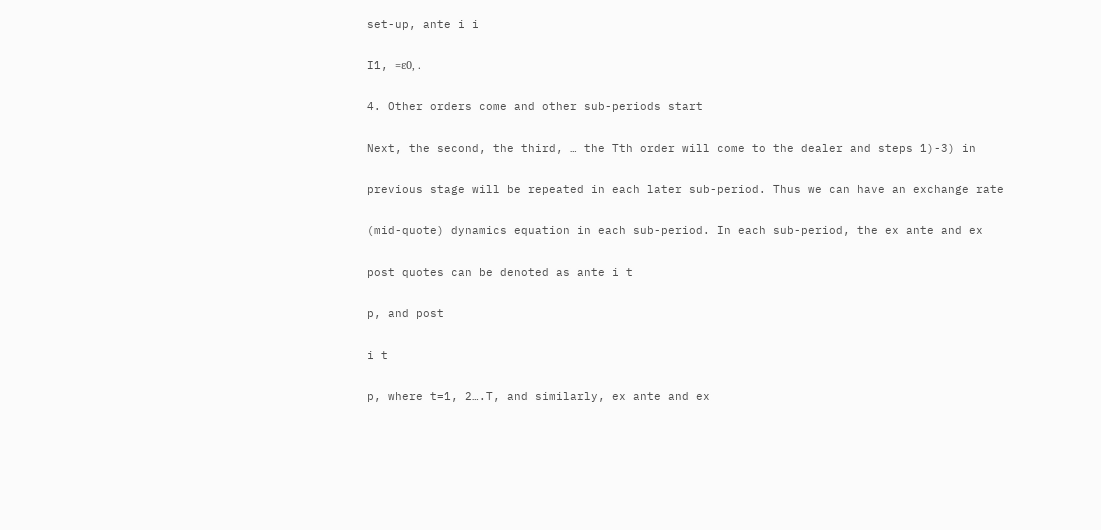set-up, ante i i

I1, =ε0, .

4. Other orders come and other sub-periods start

Next, the second, the third, … the Tth order will come to the dealer and steps 1)-3) in

previous stage will be repeated in each later sub-period. Thus we can have an exchange rate

(mid-quote) dynamics equation in each sub-period. In each sub-period, the ex ante and ex

post quotes can be denoted as ante i t

p, and post

i t

p, where t=1, 2….T, and similarly, ex ante and ex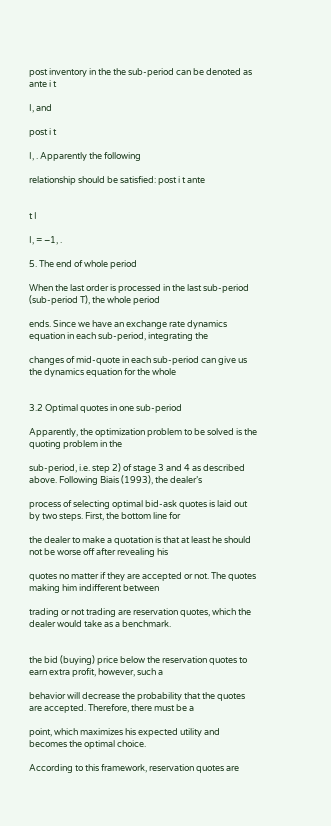post inventory in the the sub-period can be denoted as ante i t

I, and

post i t

I, . Apparently the following

relationship should be satisfied: post i t ante


t I

I, = −1, .

5. The end of whole period

When the last order is processed in the last sub-period (sub-period T), the whole period

ends. Since we have an exchange rate dynamics equation in each sub-period, integrating the

changes of mid-quote in each sub-period can give us the dynamics equation for the whole


3.2 Optimal quotes in one sub-period

Apparently, the optimization problem to be solved is the quoting problem in the

sub-period, i.e. step 2) of stage 3 and 4 as described above. Following Biais (1993), the dealer’s

process of selecting optimal bid-ask quotes is laid out by two steps. First, the bottom line for

the dealer to make a quotation is that at least he should not be worse off after revealing his

quotes no matter if they are accepted or not. The quotes making him indifferent between

trading or not trading are reservation quotes, which the dealer would take as a benchmark.


the bid (buying) price below the reservation quotes to earn extra profit, however, such a

behavior will decrease the probability that the quotes are accepted. Therefore, there must be a

point, which maximizes his expected utility and becomes the optimal choice.

According to this framework, reservation quotes are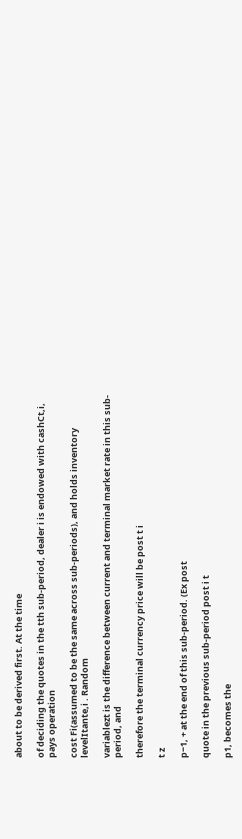about to be derived first. At the time

of deciding the quotes in the tth sub-period, dealer i is endowed with cashCt,i, pays operation

cost Fi(assumed to be the same across sub-periods), and holds inventory levelItante,i . Random

variablezt is the difference between current and terminal market rate in this sub-period, and

therefore the terminal currency price will be post t i

t z

p−1, + at the end of this sub-period. (Ex post

quote in the previous sub-period post i t

p1, becomes the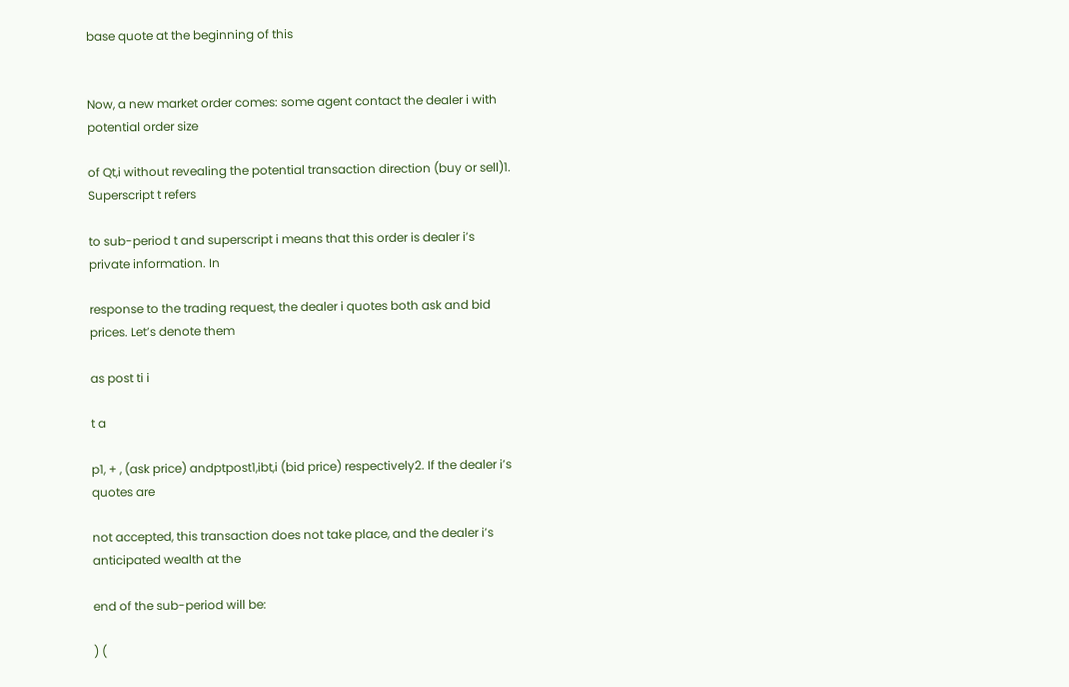base quote at the beginning of this


Now, a new market order comes: some agent contact the dealer i with potential order size

of Qt,i without revealing the potential transaction direction (buy or sell)1. Superscript t refers

to sub-period t and superscript i means that this order is dealer i’s private information. In

response to the trading request, the dealer i quotes both ask and bid prices. Let’s denote them

as post ti i

t a

p1, + , (ask price) andptpost1,ibt,i (bid price) respectively2. If the dealer i’s quotes are

not accepted, this transaction does not take place, and the dealer i’s anticipated wealth at the

end of the sub-period will be:

) (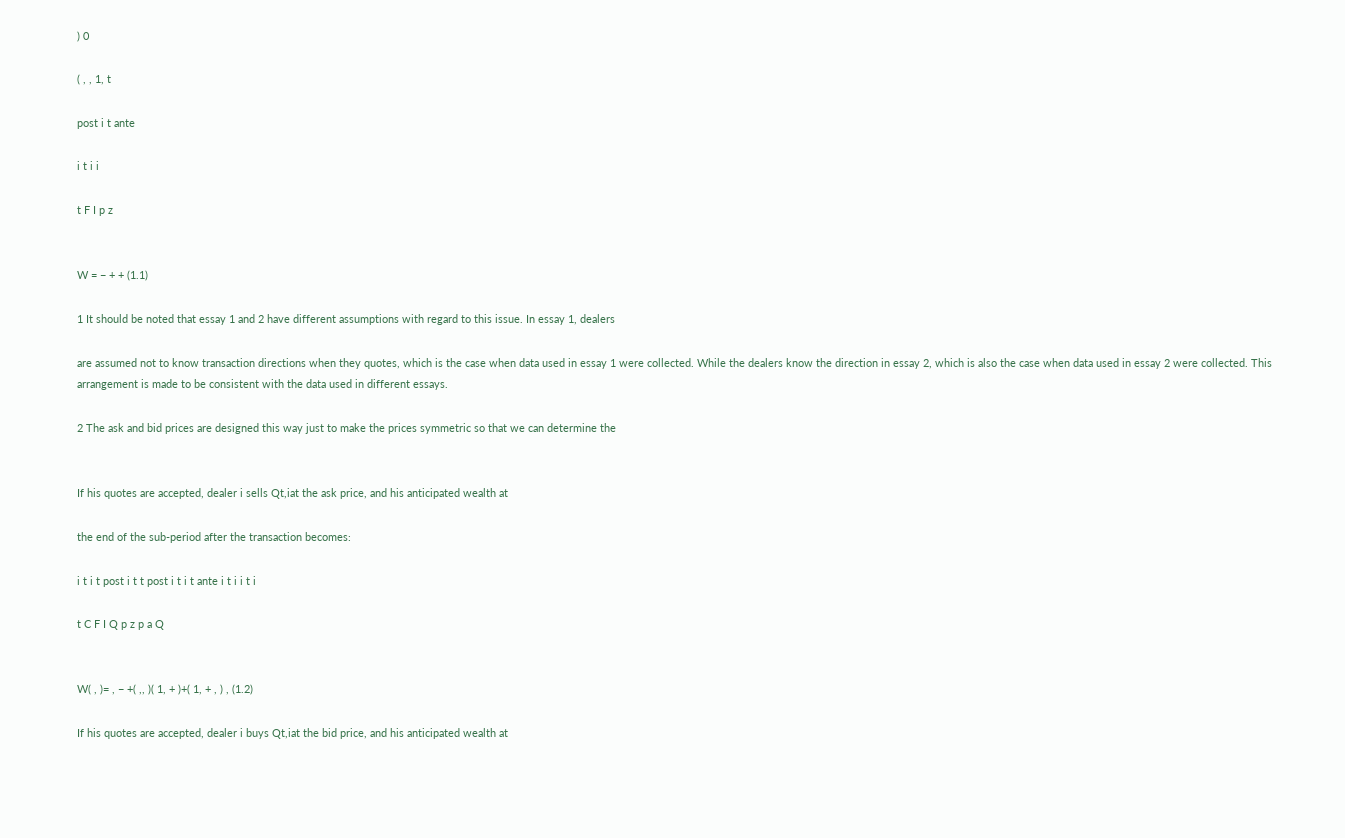) 0

( , , 1, t

post i t ante

i t i i

t F I p z


W = − + + (1.1)

1 It should be noted that essay 1 and 2 have different assumptions with regard to this issue. In essay 1, dealers

are assumed not to know transaction directions when they quotes, which is the case when data used in essay 1 were collected. While the dealers know the direction in essay 2, which is also the case when data used in essay 2 were collected. This arrangement is made to be consistent with the data used in different essays.

2 The ask and bid prices are designed this way just to make the prices symmetric so that we can determine the


If his quotes are accepted, dealer i sells Qt,iat the ask price, and his anticipated wealth at

the end of the sub-period after the transaction becomes:

i t i t post i t t post i t i t ante i t i i t i

t C F I Q p z p a Q


W( , )= , − +( ,, )( 1, + )+( 1, + , ) , (1.2)

If his quotes are accepted, dealer i buys Qt,iat the bid price, and his anticipated wealth at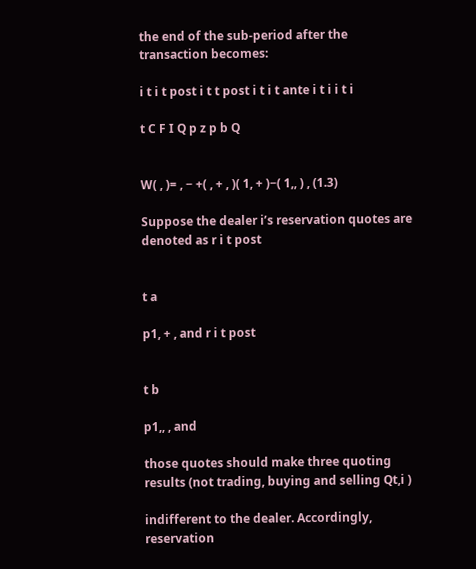the end of the sub-period after the transaction becomes:

i t i t post i t t post i t i t ante i t i i t i

t C F I Q p z p b Q


W( , )= , − +( , + , )( 1, + )−( 1,, ) , (1.3)

Suppose the dealer i’s reservation quotes are denoted as r i t post


t a

p1, + , and r i t post


t b

p1,, , and

those quotes should make three quoting results (not trading, buying and selling Qt,i )

indifferent to the dealer. Accordingly, reservation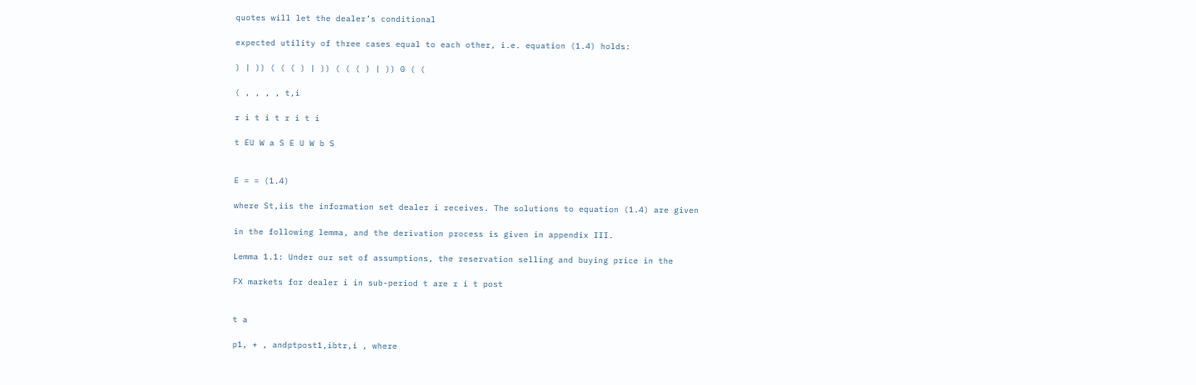quotes will let the dealer’s conditional

expected utility of three cases equal to each other, i.e. equation (1.4) holds:

) | )) ( ( ( ) | )) ( ( ( ) | )) 0 ( (

( , , , , t,i

r i t i t r i t i

t EU W a S E U W b S


E = = (1.4)

where St,iis the information set dealer i receives. The solutions to equation (1.4) are given

in the following lemma, and the derivation process is given in appendix III.

Lemma 1.1: Under our set of assumptions, the reservation selling and buying price in the

FX markets for dealer i in sub-period t are r i t post


t a

p1, + , andptpost1,ibtr,i , where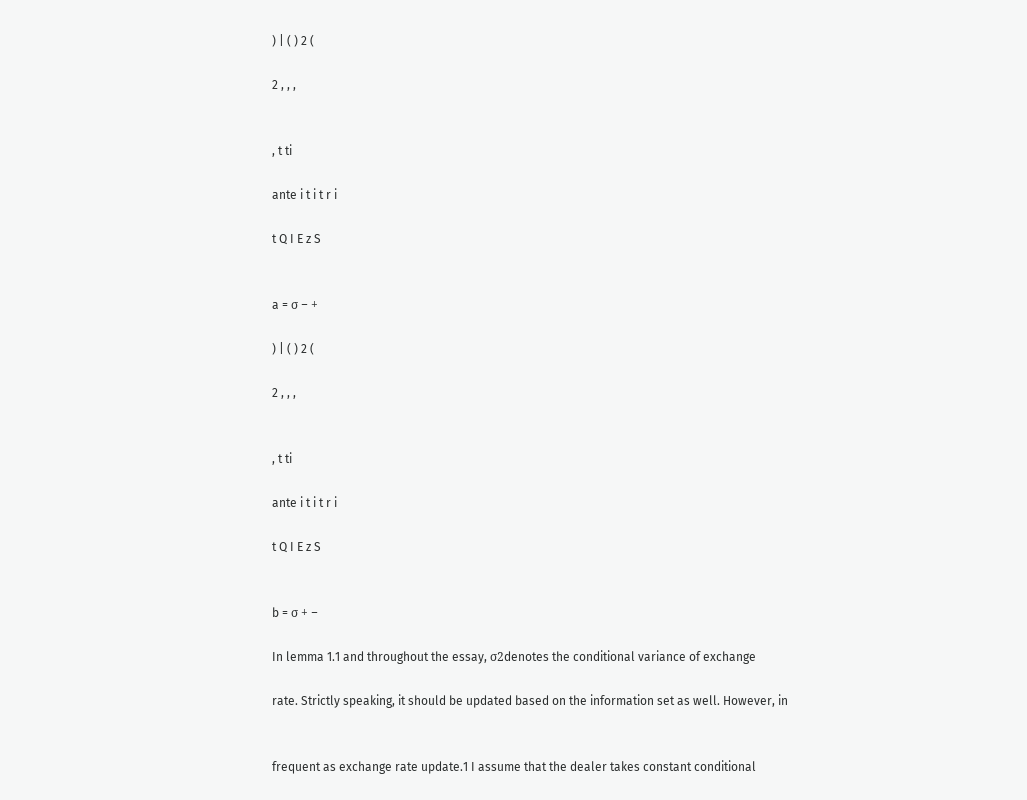) | ( ) 2 (

2 , , ,


, t ti

ante i t i t r i

t Q I E z S


a = σ − +

) | ( ) 2 (

2 , , ,


, t ti

ante i t i t r i

t Q I E z S


b = σ + −

In lemma 1.1 and throughout the essay, σ2denotes the conditional variance of exchange

rate. Strictly speaking, it should be updated based on the information set as well. However, in


frequent as exchange rate update.1 I assume that the dealer takes constant conditional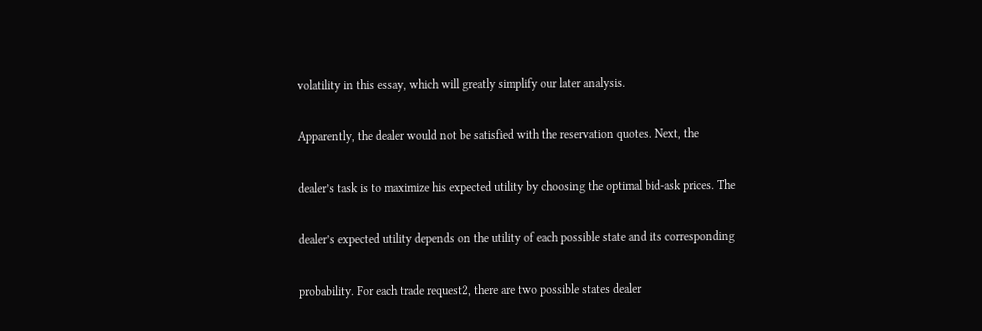volatility in this essay, which will greatly simplify our later analysis.

Apparently, the dealer would not be satisfied with the reservation quotes. Next, the

dealer’s task is to maximize his expected utility by choosing the optimal bid-ask prices. The

dealer’s expected utility depends on the utility of each possible state and its corresponding

probability. For each trade request2, there are two possible states dealer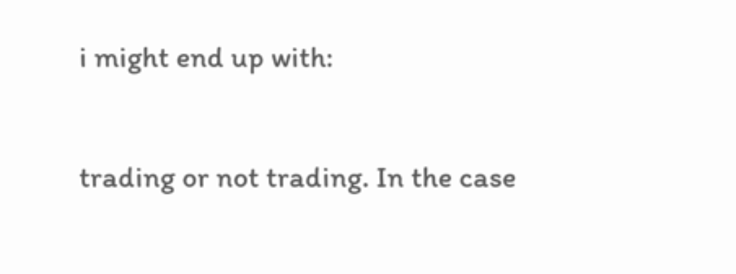i might end up with:

trading or not trading. In the case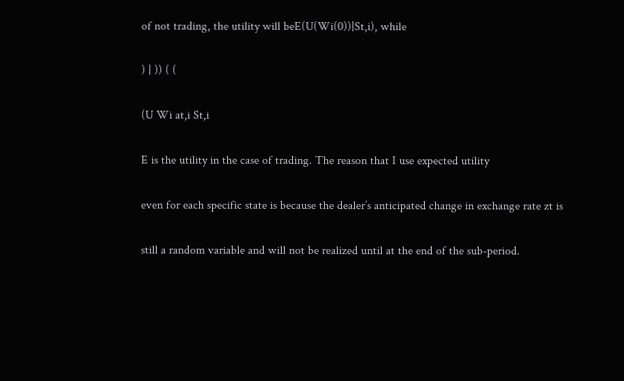of not trading, the utility will beE(U(Wi(0))|St,i), while

) | )) ( (

(U Wi at,i St,i

E is the utility in the case of trading. The reason that I use expected utility

even for each specific state is because the dealer’s anticipated change in exchange rate zt is

still a random variable and will not be realized until at the end of the sub-period.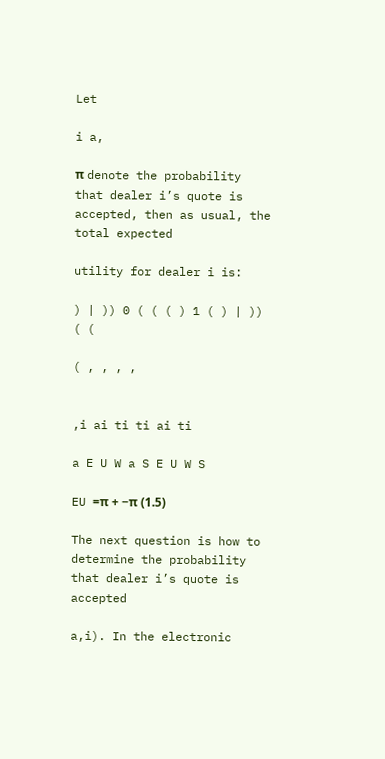Let

i a,

π denote the probability that dealer i’s quote is accepted, then as usual, the total expected

utility for dealer i is:

) | )) 0 ( ( ( ) 1 ( ) | )) ( (

( , , , ,


,i ai ti ti ai ti

a E U W a S E U W S

EU =π + −π (1.5)

The next question is how to determine the probability that dealer i’s quote is accepted

a,i). In the electronic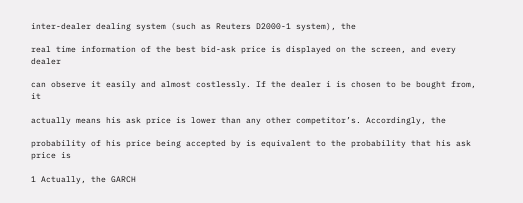inter-dealer dealing system (such as Reuters D2000-1 system), the

real time information of the best bid-ask price is displayed on the screen, and every dealer

can observe it easily and almost costlessly. If the dealer i is chosen to be bought from, it

actually means his ask price is lower than any other competitor’s. Accordingly, the

probability of his price being accepted by is equivalent to the probability that his ask price is

1 Actually, the GARCH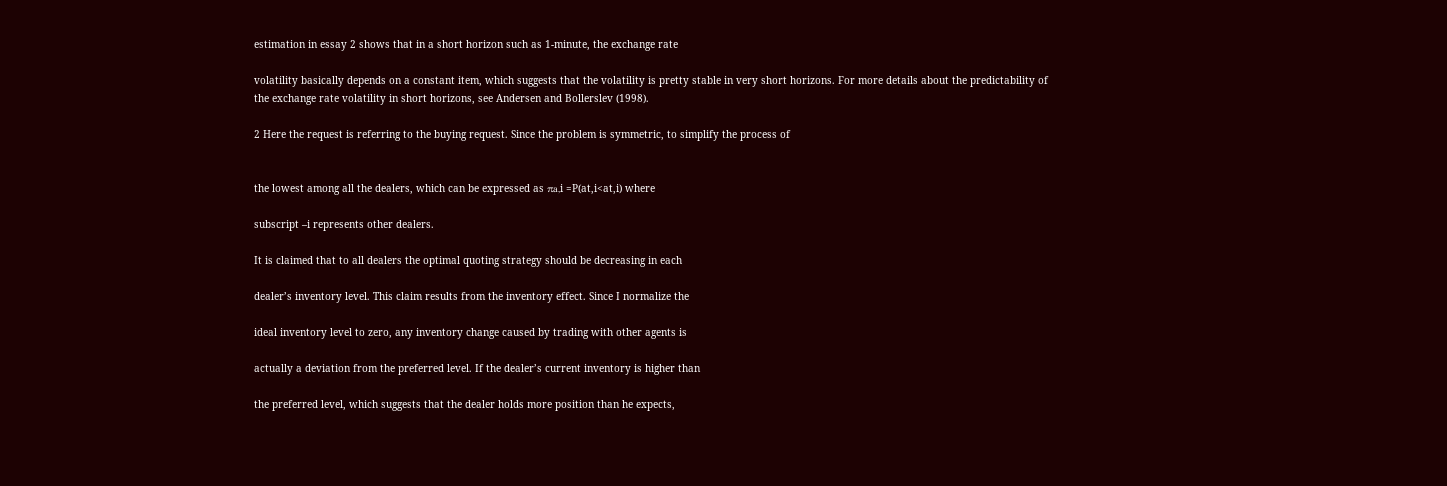estimation in essay 2 shows that in a short horizon such as 1-minute, the exchange rate

volatility basically depends on a constant item, which suggests that the volatility is pretty stable in very short horizons. For more details about the predictability of the exchange rate volatility in short horizons, see Andersen and Bollerslev (1998).

2 Here the request is referring to the buying request. Since the problem is symmetric, to simplify the process of


the lowest among all the dealers, which can be expressed as πa,i =P(at,i<at,i) where

subscript –i represents other dealers.

It is claimed that to all dealers the optimal quoting strategy should be decreasing in each

dealer’s inventory level. This claim results from the inventory effect. Since I normalize the

ideal inventory level to zero, any inventory change caused by trading with other agents is

actually a deviation from the preferred level. If the dealer’s current inventory is higher than

the preferred level, which suggests that the dealer holds more position than he expects,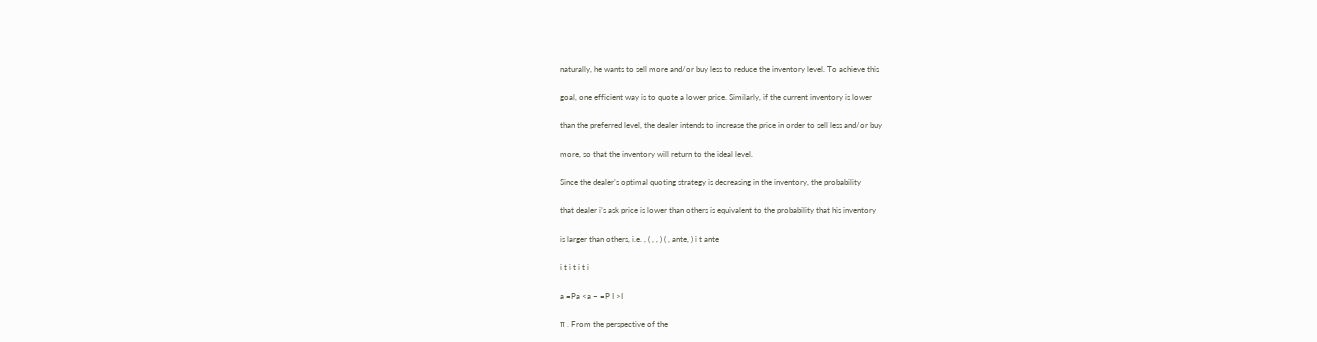naturally, he wants to sell more and/or buy less to reduce the inventory level. To achieve this

goal, one efficient way is to quote a lower price. Similarly, if the current inventory is lower

than the preferred level, the dealer intends to increase the price in order to sell less and/or buy

more, so that the inventory will return to the ideal level.

Since the dealer’s optimal quoting strategy is decreasing in the inventory, the probability

that dealer i’s ask price is lower than others is equivalent to the probability that his inventory

is larger than others, i.e. , ( , , ) ( , ante, ) i t ante

i t i t i t i

a =Pa <a − =P I >I

π . From the perspective of the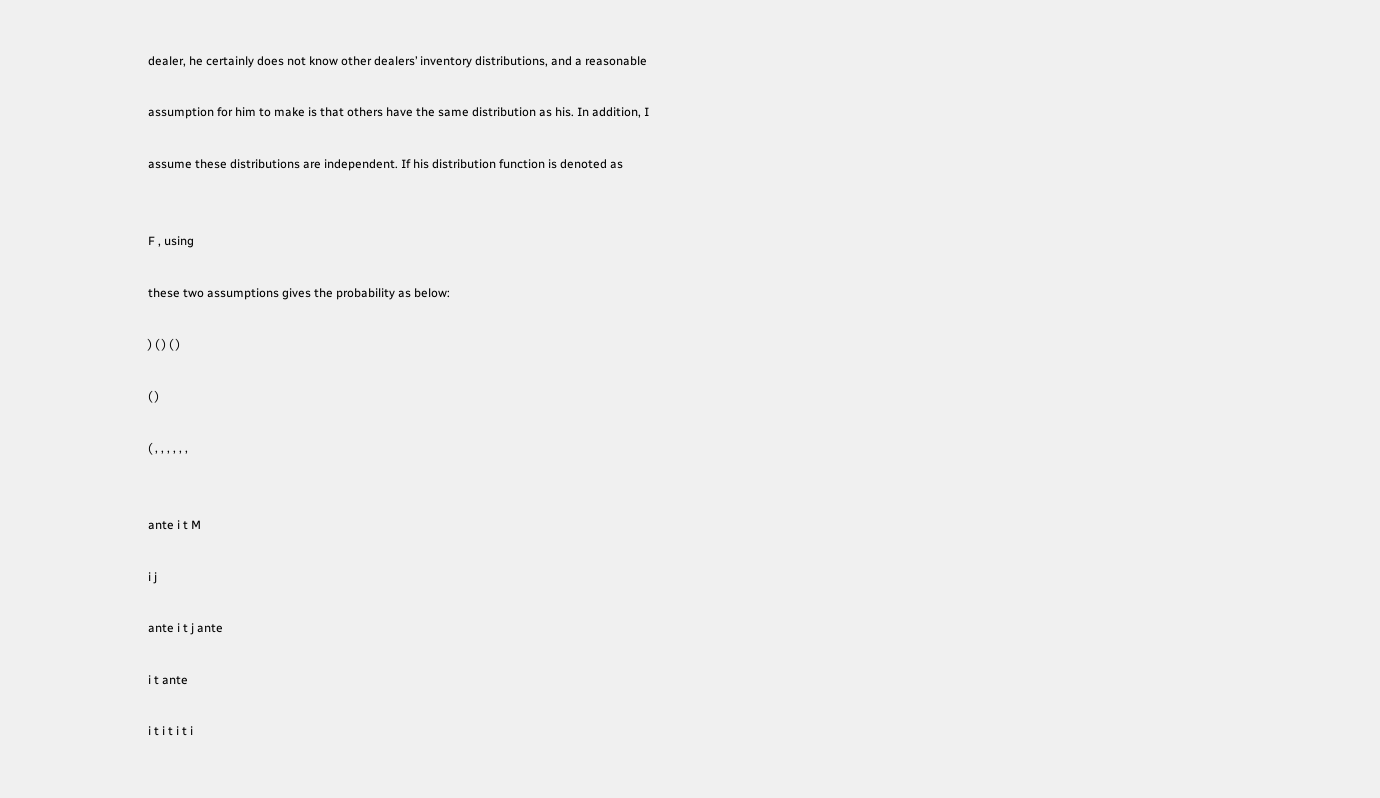dealer, he certainly does not know other dealers’ inventory distributions, and a reasonable

assumption for him to make is that others have the same distribution as his. In addition, I

assume these distributions are independent. If his distribution function is denoted as


F , using

these two assumptions gives the probability as below:

) ( ) ( )

( )

( , , , , , ,


ante i t M

i j

ante i t j ante

i t ante

i t i t i t i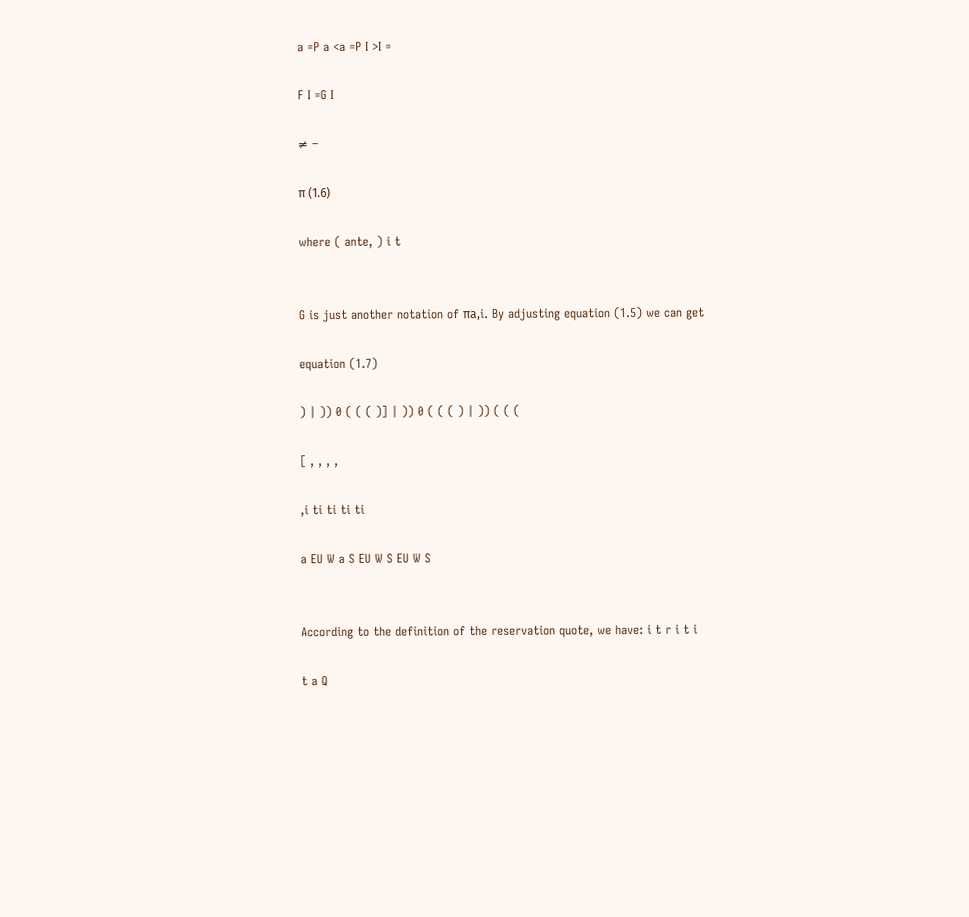a =P a <a =P I >I =

F I =G I

≠ −

π (1.6)

where ( ante, ) i t


G is just another notation of πa,i. By adjusting equation (1.5) we can get

equation (1.7)

) | )) 0 ( ( ( )] | )) 0 ( ( ( ) | )) ( ( (

[ , , , ,

,i ti ti ti ti

a EU W a S EU W S EU W S


According to the definition of the reservation quote, we have: i t r i t i

t a Q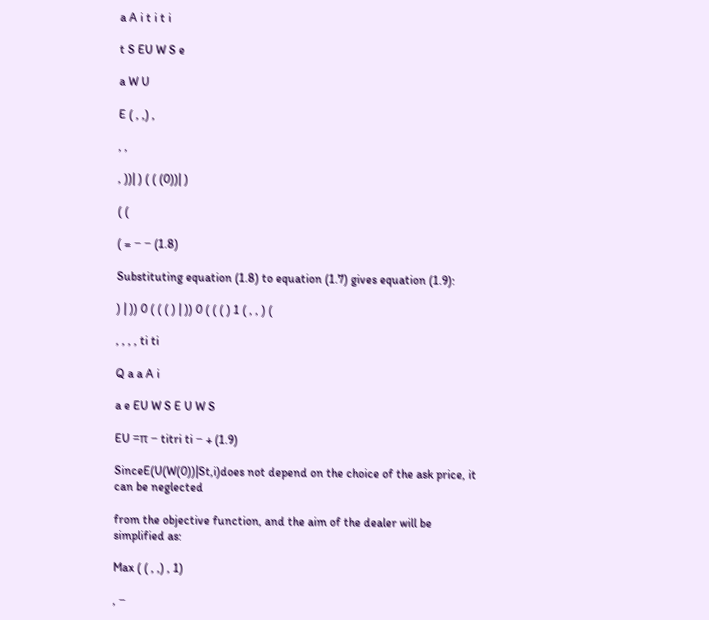a A i t i t i

t S EU W S e

a W U

E ( , ,) ,

, ,

, ))| ) ( ( (0))| )

( (

( = − − (1.8)

Substituting equation (1.8) to equation (1.7) gives equation (1.9):

) | )) 0 ( ( ( ) | )) 0 ( ( ( ) 1 ( , , ) (

, , , , ti ti

Q a a A i

a e EU W S E U W S

EU =π − titri ti − + (1.9)

SinceE(U(W(0))|St,i)does not depend on the choice of the ask price, it can be neglected

from the objective function, and the aim of the dealer will be simplified as:

Max ( ( , ,) , 1)

, −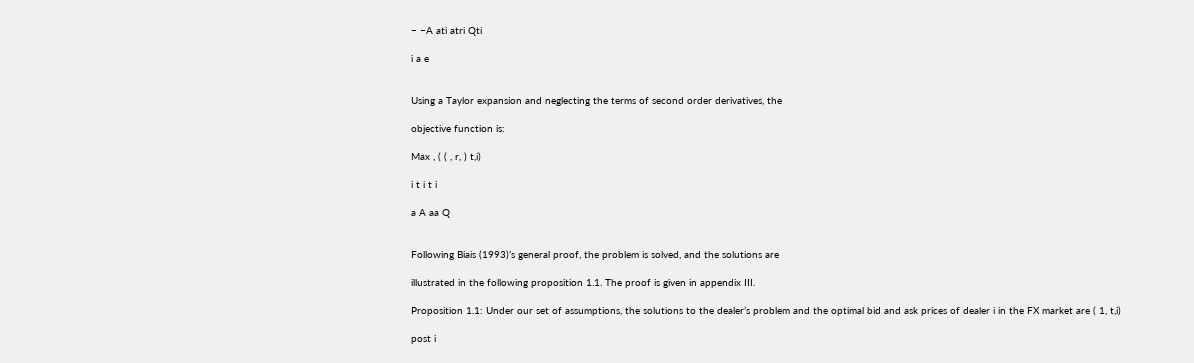− −A ati atri Qti

i a e


Using a Taylor expansion and neglecting the terms of second order derivatives, the

objective function is:

Max , ( ( , r, ) t,i)

i t i t i

a A aa Q


Following Biais (1993)’s general proof, the problem is solved, and the solutions are

illustrated in the following proposition 1.1. The proof is given in appendix III.

Proposition 1.1: Under our set of assumptions, the solutions to the dealer’s problem and the optimal bid and ask prices of dealer i in the FX market are ( 1, t,i)

post i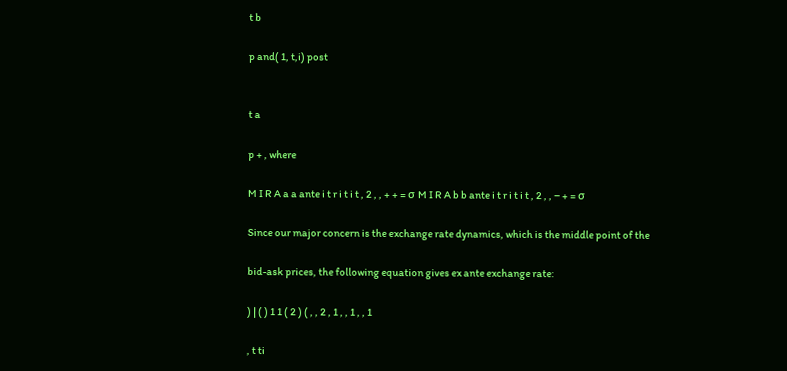t b

p and( 1, t,i) post


t a

p + , where

M I R A a a ante i t r i t i t , 2 , , + + = σ M I R A b b ante i t r i t i t , 2 , , − + = σ

Since our major concern is the exchange rate dynamics, which is the middle point of the

bid-ask prices, the following equation gives ex ante exchange rate:

) | ( ) 1 1 ( 2 ) ( , , 2 , 1 , , 1 , , 1

, t ti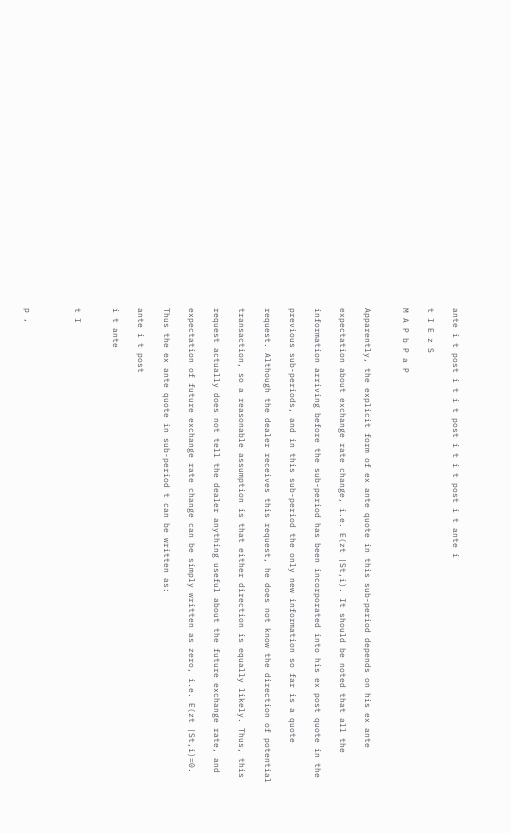ante i t post i t i t post i t i t post i t ante i

t I E z S

M A P b P a P


Apparently, the explicit form of ex ante quote in this sub-period depends on his ex ante

expectation about exchange rate change, i.e. E(zt |St,i). It should be noted that all the

information arriving before the sub-period has been incorporated into his ex post quote in the

previous sub-periods, and in this sub-period the only new information so far is a quote

request. Although the dealer receives this request, he does not know the direction of potential

transaction, so a reasonable assumption is that either direction is equally likely. Thus, this

request actually does not tell the dealer anything useful about the future exchange rate, and

expectation of future exchange rate change can be simply written as zero, i.e. E(zt |St,i)=0.

Thus the ex ante quote in sub-period t can be written as:

ante i t post

i t ante


t I



p ,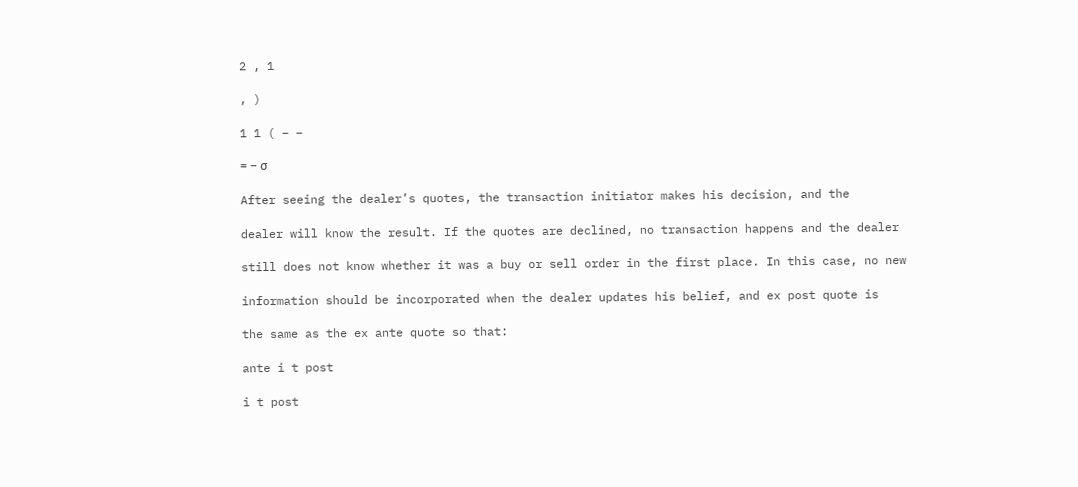2 , 1

, )

1 1 ( − −

= − σ

After seeing the dealer’s quotes, the transaction initiator makes his decision, and the

dealer will know the result. If the quotes are declined, no transaction happens and the dealer

still does not know whether it was a buy or sell order in the first place. In this case, no new

information should be incorporated when the dealer updates his belief, and ex post quote is

the same as the ex ante quote so that:

ante i t post

i t post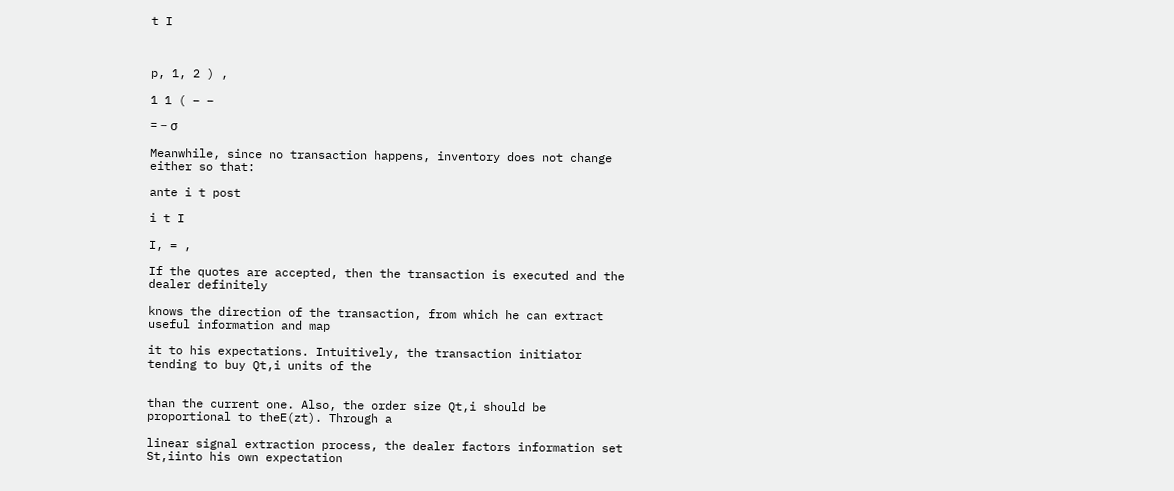t I



p, 1, 2 ) ,

1 1 ( − −

= − σ

Meanwhile, since no transaction happens, inventory does not change either so that:

ante i t post

i t I

I, = ,

If the quotes are accepted, then the transaction is executed and the dealer definitely

knows the direction of the transaction, from which he can extract useful information and map

it to his expectations. Intuitively, the transaction initiator tending to buy Qt,i units of the


than the current one. Also, the order size Qt,i should be proportional to theE(zt). Through a

linear signal extraction process, the dealer factors information set St,iinto his own expectation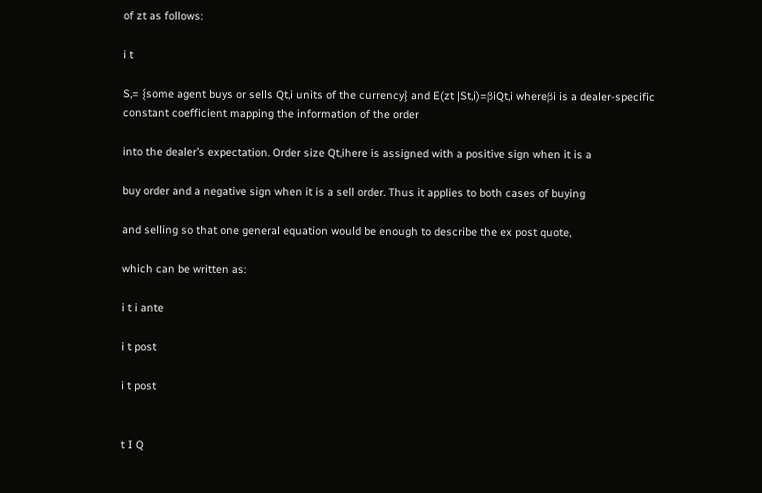of zt as follows:

i t

S,= {some agent buys or sells Qt,i units of the currency} and E(zt |St,i)=βiQt,i whereβi is a dealer-specific constant coefficient mapping the information of the order

into the dealer’s expectation. Order size Qt,ihere is assigned with a positive sign when it is a

buy order and a negative sign when it is a sell order. Thus it applies to both cases of buying

and selling so that one general equation would be enough to describe the ex post quote,

which can be written as:

i t i ante

i t post

i t post


t I Q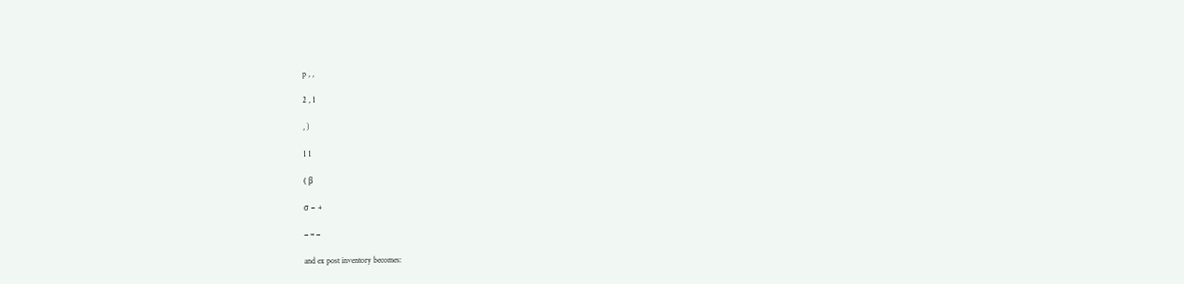p , ,

2 , 1

, )

1 1

( β

σ − +

− = −

and ex post inventory becomes: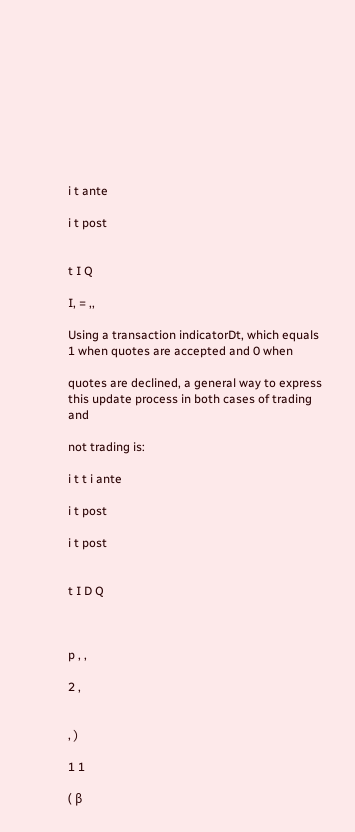i t ante

i t post


t I Q

I, = ,,

Using a transaction indicatorDt, which equals 1 when quotes are accepted and 0 when

quotes are declined, a general way to express this update process in both cases of trading and

not trading is:

i t t i ante

i t post

i t post


t I D Q



p , ,

2 ,


, )

1 1

( β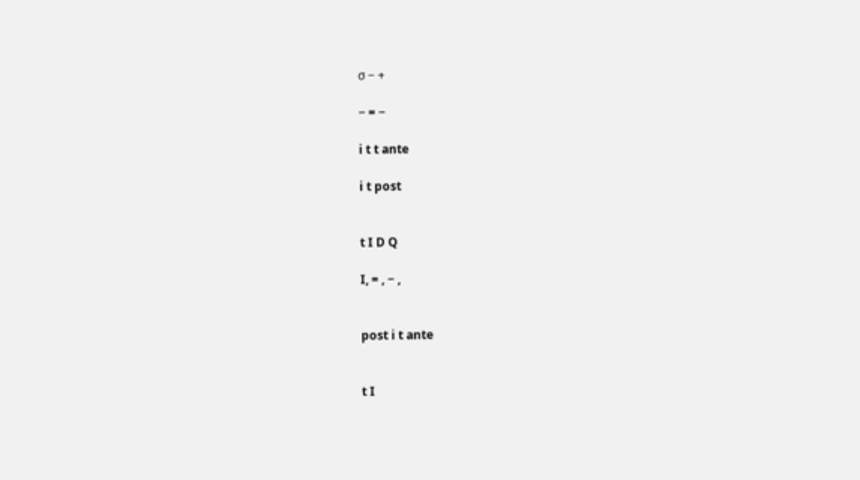σ − +

− = −

i t t ante

i t post


t I D Q

I, = , − ,


post i t ante


t I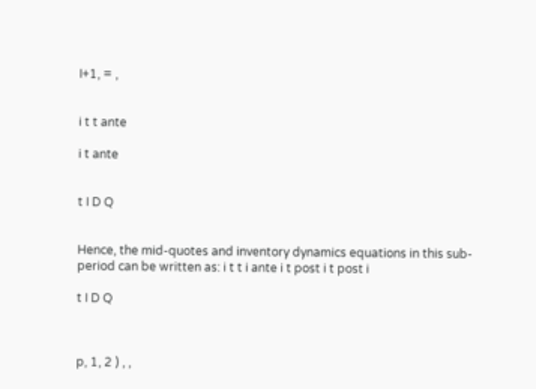I+1, = ,


i t t ante

i t ante


t I D Q


Hence, the mid-quotes and inventory dynamics equations in this sub-period can be written as: i t t i ante i t post i t post i

t I D Q



p, 1, 2 ) , ,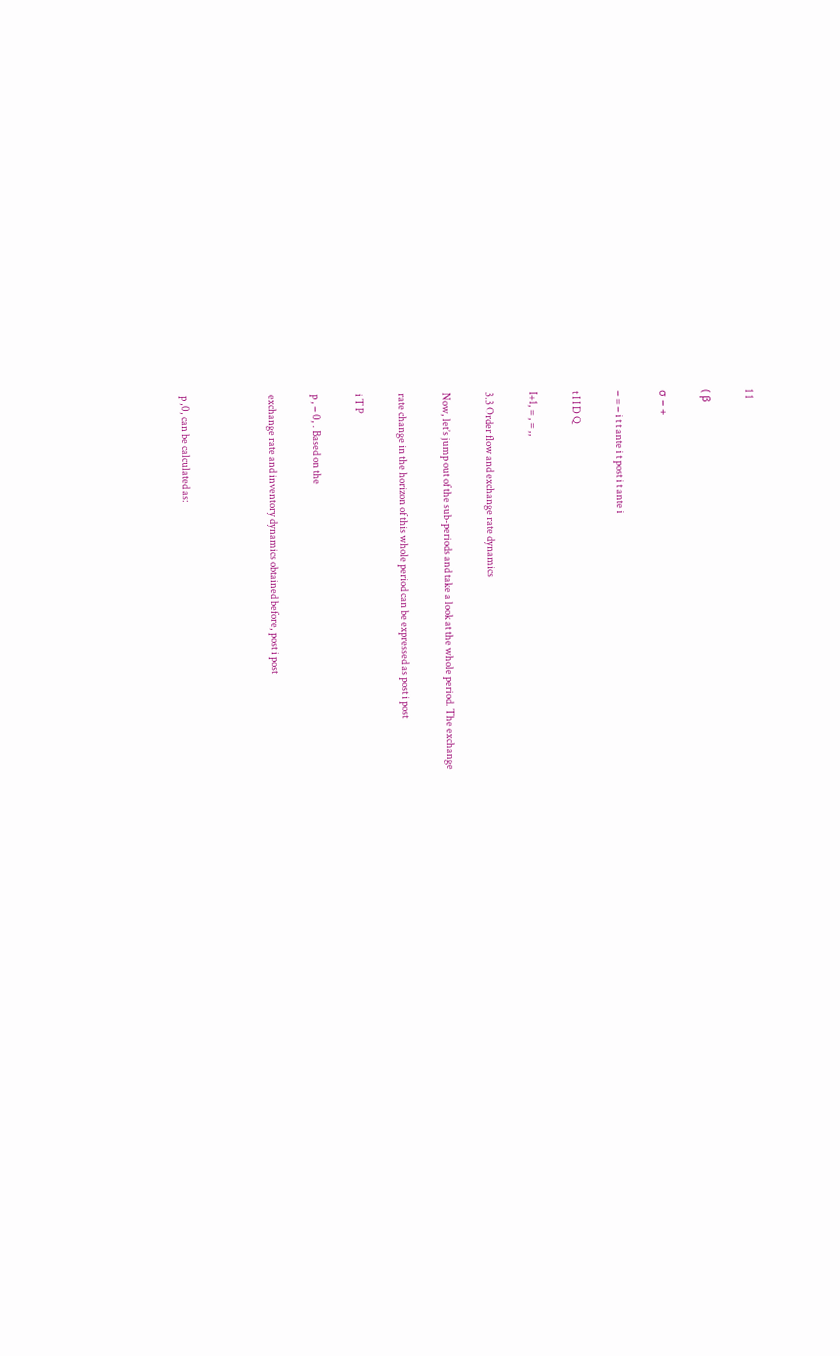1 1

( β

σ − +

− = − i t t ante i t post i t ante i

t I I D Q

I+1, = , = ,,

3.3 Order flow and exchange rate dynamics

Now, let’s jump out of the sub-periods and take a look at the whole period. The exchange

rate change in the horizon of this whole period can be expressed as post i post

i T P

p , − 0, . Based on the

exchange rate and inventory dynamics obtained before, post i post



p ,0, can be calculated as: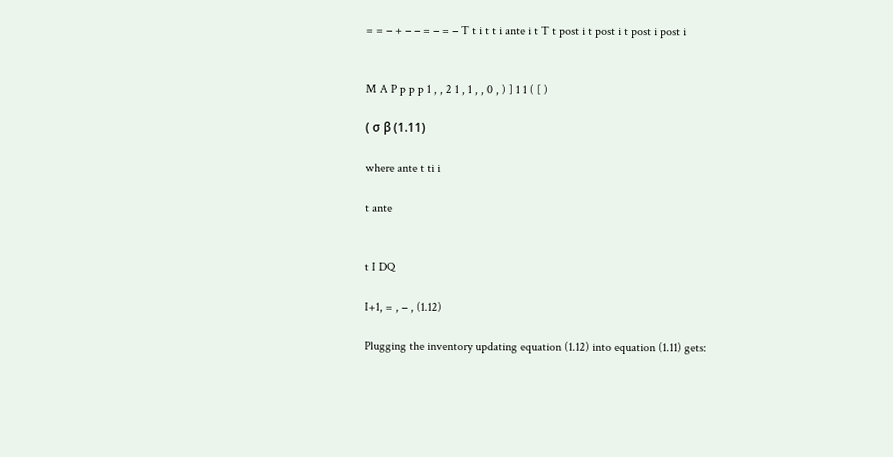= = − + − − = − = − T t i t t i ante i t T t post i t post i t post i post i


M A P p p p 1 , , 2 1 , 1 , , 0 , ) ] 1 1 ( [ )

( σ β (1.11)

where ante t ti i

t ante


t I DQ

I+1, = , − , (1.12)

Plugging the inventory updating equation (1.12) into equation (1.11) gets: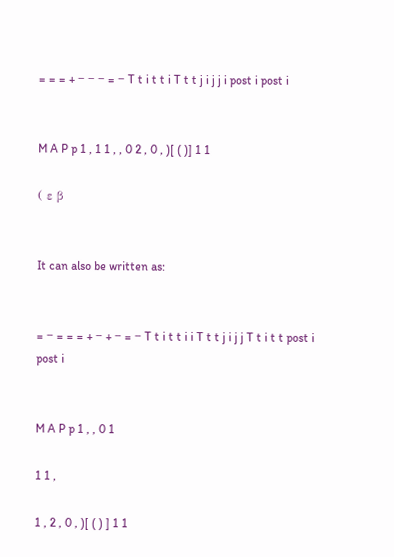= = = + − − − = − T t i t t i T t t j i j j i post i post i


M A P p 1 , 1 1 , , 0 2 , 0 , )[ ( )] 1 1

( ε β


It can also be written as:


= − = = = + − + − = − T t i t t i i T t t j i j j T t i t t post i post i


M A P p 1 , , 0 1

1 1 ,

1 , 2 , 0 , )[ ( ) ] 1 1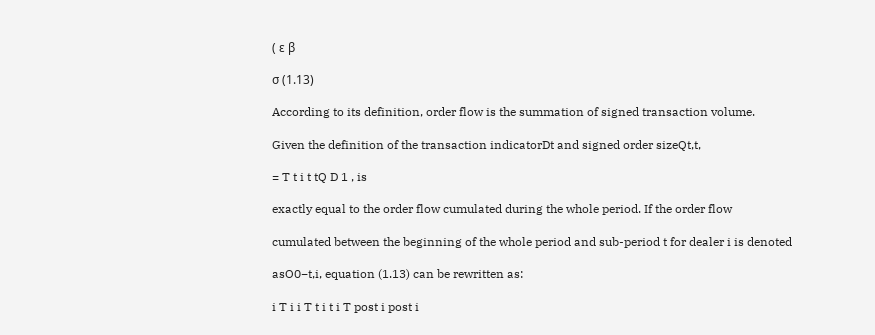( ε β

σ (1.13)

According to its definition, order flow is the summation of signed transaction volume.

Given the definition of the transaction indicatorDt and signed order sizeQt,t,

= T t i t tQ D 1 , is

exactly equal to the order flow cumulated during the whole period. If the order flow

cumulated between the beginning of the whole period and sub-period t for dealer i is denoted

asO0−t,i, equation (1.13) can be rewritten as:

i T i i T t i t i T post i post i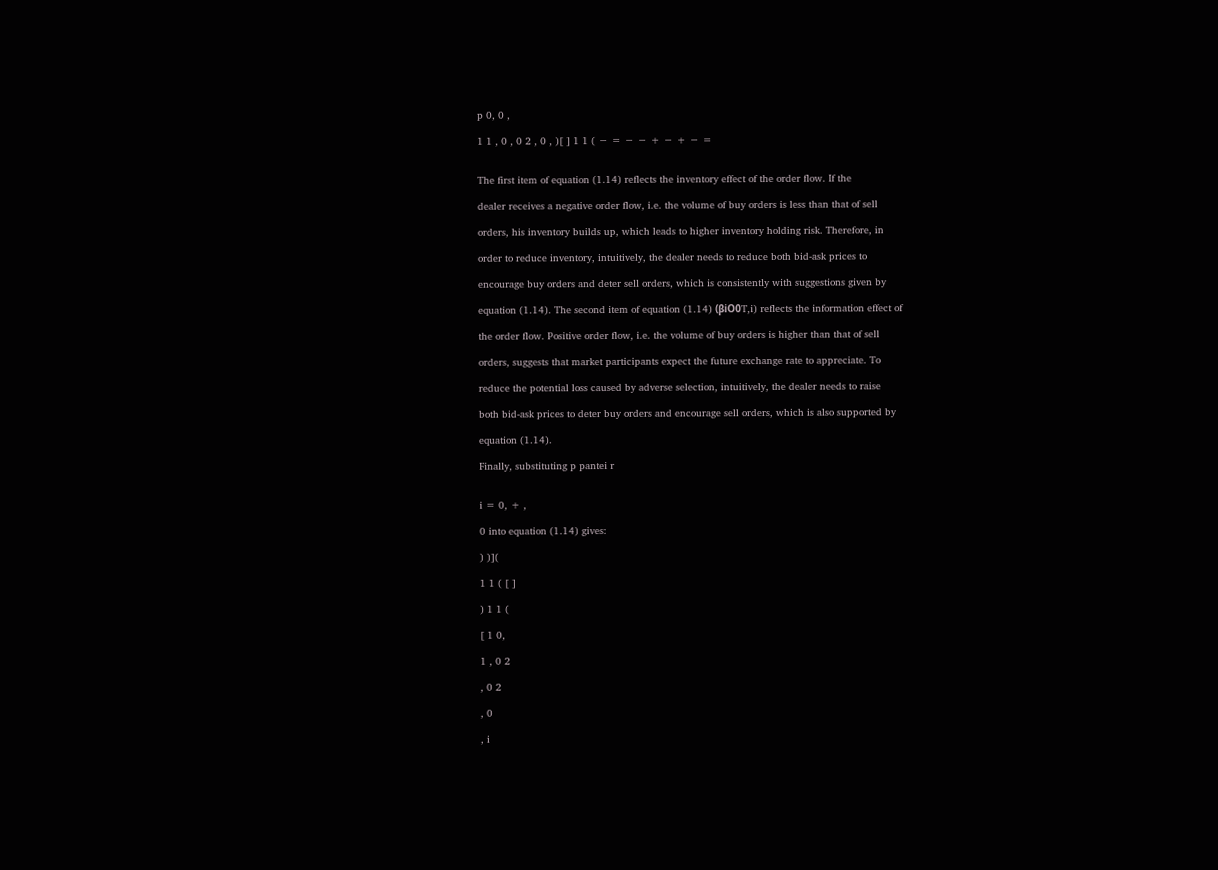p 0, 0 ,

1 1 , 0 , 0 2 , 0 , )[ ] 1 1 ( − = − − + − + − =


The first item of equation (1.14) reflects the inventory effect of the order flow. If the

dealer receives a negative order flow, i.e. the volume of buy orders is less than that of sell

orders, his inventory builds up, which leads to higher inventory holding risk. Therefore, in

order to reduce inventory, intuitively, the dealer needs to reduce both bid-ask prices to

encourage buy orders and deter sell orders, which is consistently with suggestions given by

equation (1.14). The second item of equation (1.14) (βiO0T,i) reflects the information effect of

the order flow. Positive order flow, i.e. the volume of buy orders is higher than that of sell

orders, suggests that market participants expect the future exchange rate to appreciate. To

reduce the potential loss caused by adverse selection, intuitively, the dealer needs to raise

both bid-ask prices to deter buy orders and encourage sell orders, which is also supported by

equation (1.14).

Finally, substituting p pantei r


i = 0, + ,

0 into equation (1.14) gives:

) )](

1 1 ( [ ]

) 1 1 (

[ 1 0,

1 , 0 2

, 0 2

, 0

, i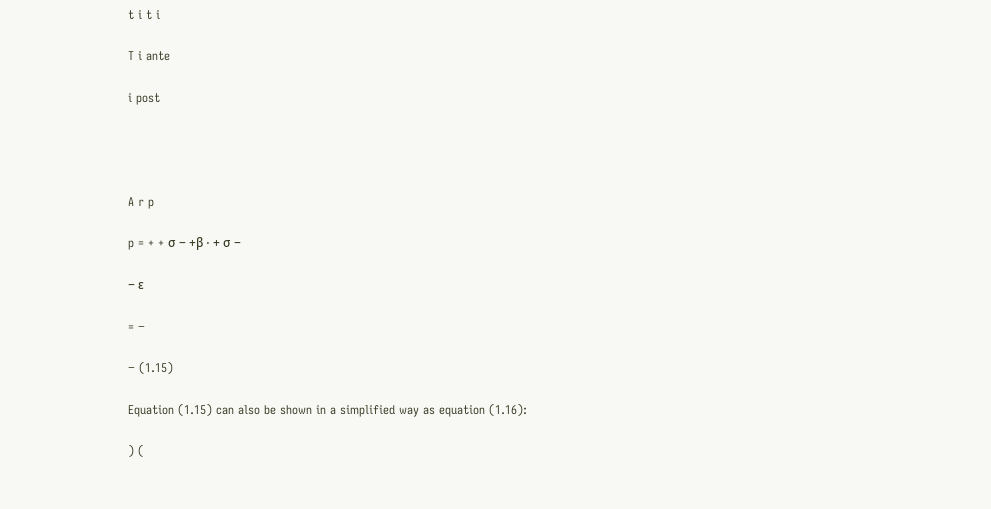t i t i

T i ante

i post




A r p

p = + + σ − +β ⋅ + σ −

− ε

= −

− (1.15)

Equation (1.15) can also be shown in a simplified way as equation (1.16):

) (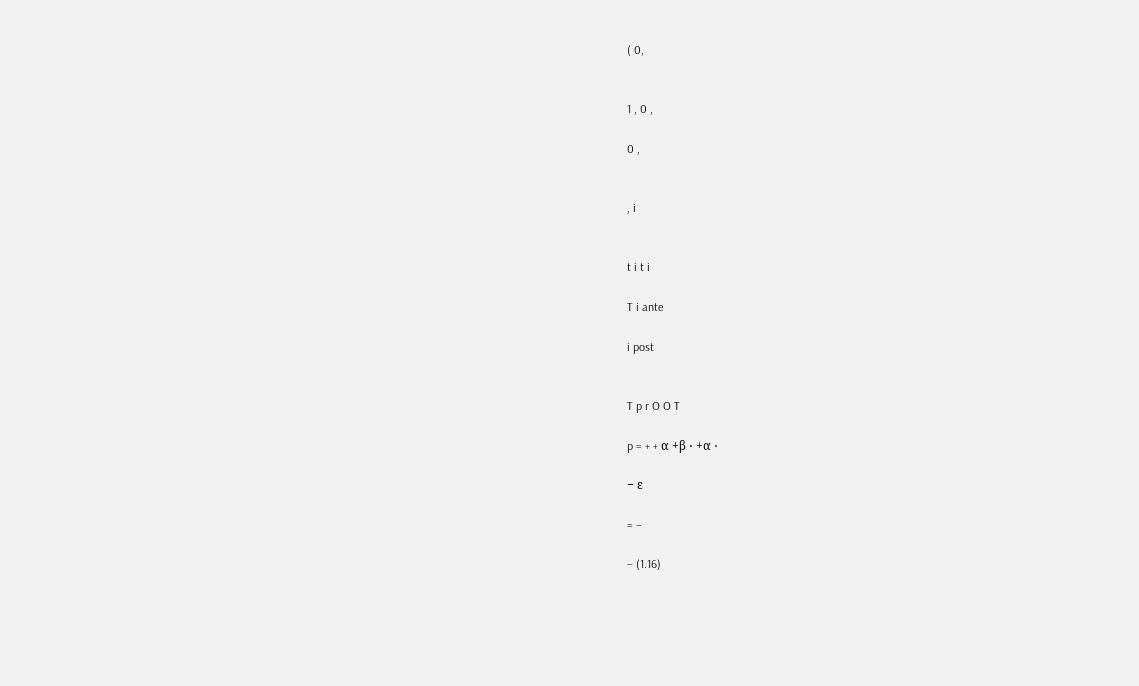( 0,


1 , 0 ,

0 ,


, i


t i t i

T i ante

i post


T p r O O T

p = + + α +β ⋅ +α ⋅

− ε

= −

− (1.16)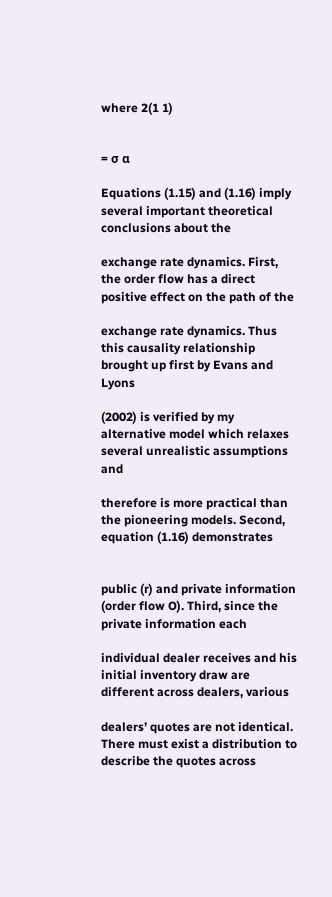where 2(1 1)


= σ α

Equations (1.15) and (1.16) imply several important theoretical conclusions about the

exchange rate dynamics. First, the order flow has a direct positive effect on the path of the

exchange rate dynamics. Thus this causality relationship brought up first by Evans and Lyons

(2002) is verified by my alternative model which relaxes several unrealistic assumptions and

therefore is more practical than the pioneering models. Second, equation (1.16) demonstrates


public (r) and private information (order flow O). Third, since the private information each

individual dealer receives and his initial inventory draw are different across dealers, various

dealers’ quotes are not identical. There must exist a distribution to describe the quotes across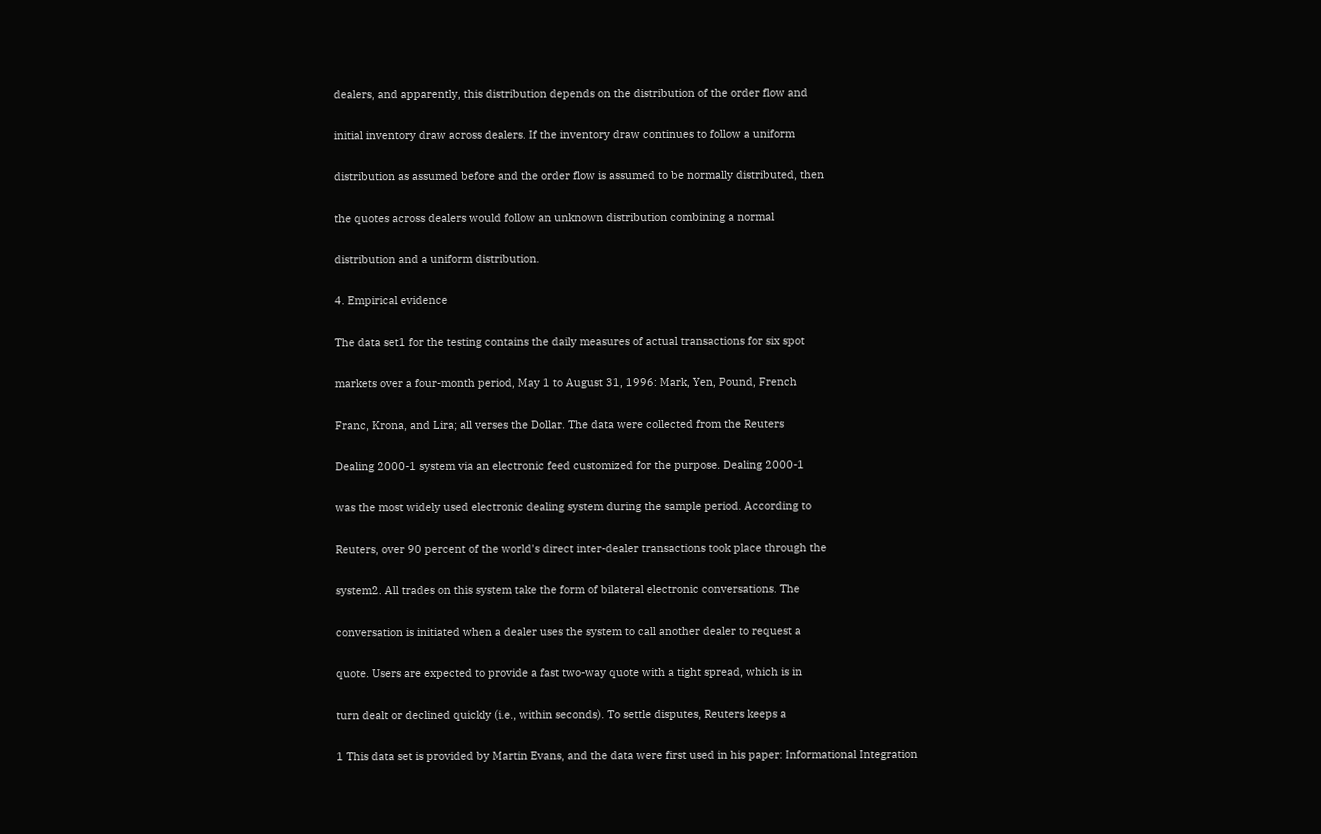dealers, and apparently, this distribution depends on the distribution of the order flow and

initial inventory draw across dealers. If the inventory draw continues to follow a uniform

distribution as assumed before and the order flow is assumed to be normally distributed, then

the quotes across dealers would follow an unknown distribution combining a normal

distribution and a uniform distribution.

4. Empirical evidence

The data set1 for the testing contains the daily measures of actual transactions for six spot

markets over a four-month period, May 1 to August 31, 1996: Mark, Yen, Pound, French

Franc, Krona, and Lira; all verses the Dollar. The data were collected from the Reuters

Dealing 2000-1 system via an electronic feed customized for the purpose. Dealing 2000-1

was the most widely used electronic dealing system during the sample period. According to

Reuters, over 90 percent of the world's direct inter-dealer transactions took place through the

system2. All trades on this system take the form of bilateral electronic conversations. The

conversation is initiated when a dealer uses the system to call another dealer to request a

quote. Users are expected to provide a fast two-way quote with a tight spread, which is in

turn dealt or declined quickly (i.e., within seconds). To settle disputes, Reuters keeps a

1 This data set is provided by Martin Evans, and the data were first used in his paper: Informational Integration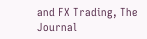and FX Trading, The Journal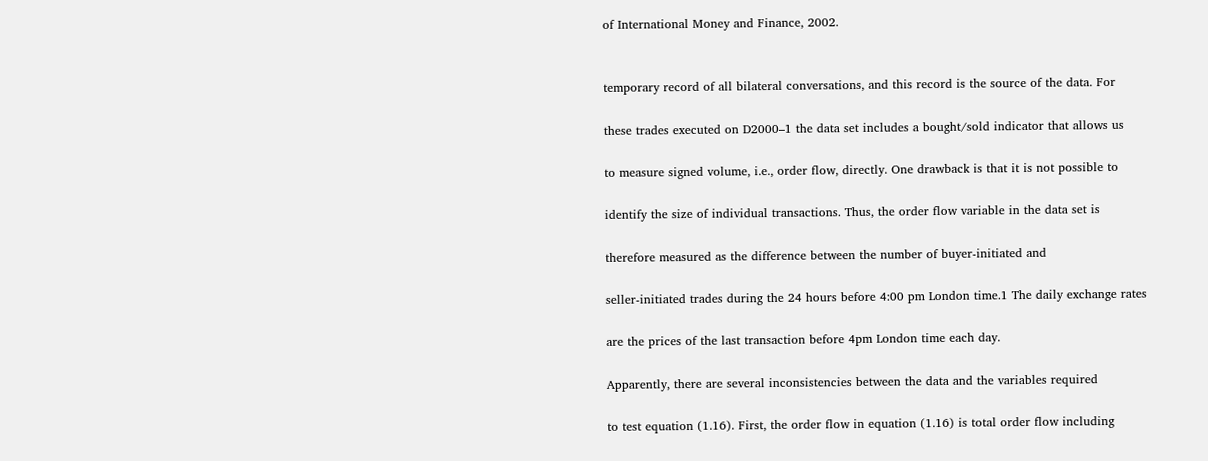of International Money and Finance, 2002.


temporary record of all bilateral conversations, and this record is the source of the data. For

these trades executed on D2000–1 the data set includes a bought/sold indicator that allows us

to measure signed volume, i.e., order flow, directly. One drawback is that it is not possible to

identify the size of individual transactions. Thus, the order flow variable in the data set is

therefore measured as the difference between the number of buyer-initiated and

seller-initiated trades during the 24 hours before 4:00 pm London time.1 The daily exchange rates

are the prices of the last transaction before 4pm London time each day.

Apparently, there are several inconsistencies between the data and the variables required

to test equation (1.16). First, the order flow in equation (1.16) is total order flow including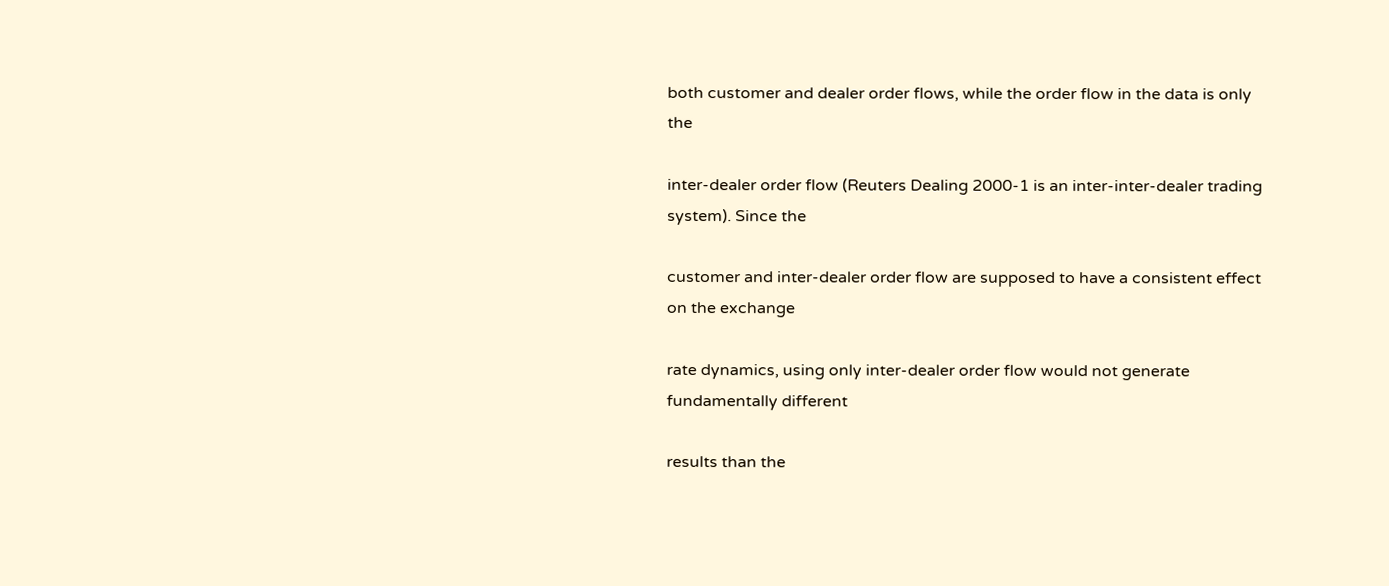both customer and dealer order flows, while the order flow in the data is only the

inter-dealer order flow (Reuters Dealing 2000-1 is an inter-inter-dealer trading system). Since the

customer and inter-dealer order flow are supposed to have a consistent effect on the exchange

rate dynamics, using only inter-dealer order flow would not generate fundamentally different

results than the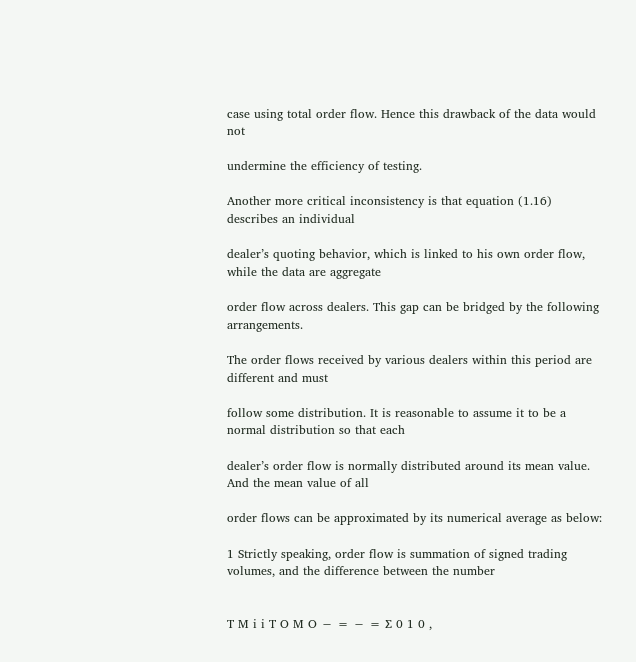case using total order flow. Hence this drawback of the data would not

undermine the efficiency of testing.

Another more critical inconsistency is that equation (1.16) describes an individual

dealer’s quoting behavior, which is linked to his own order flow, while the data are aggregate

order flow across dealers. This gap can be bridged by the following arrangements.

The order flows received by various dealers within this period are different and must

follow some distribution. It is reasonable to assume it to be a normal distribution so that each

dealer’s order flow is normally distributed around its mean value. And the mean value of all

order flows can be approximated by its numerical average as below:

1 Strictly speaking, order flow is summation of signed trading volumes, and the difference between the number


T M i i T O M O − = − = ∑ 0 1 0 ,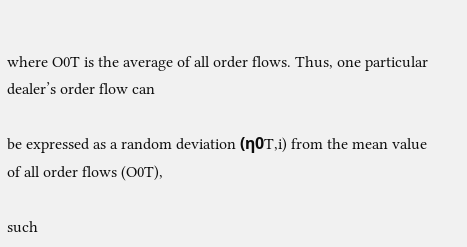where O0T is the average of all order flows. Thus, one particular dealer’s order flow can

be expressed as a random deviation (η0T,i) from the mean value of all order flows (O0T),

such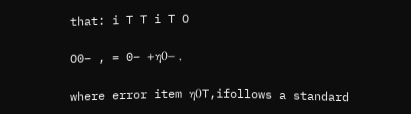that: i T T i T O

O0− , = 0− +η0− ,

where error item η0T,ifollows a standard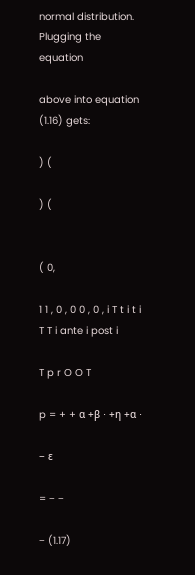normal distribution. Plugging the equation

above into equation (1.16) gets:

) (

) (


( 0,

1 1 , 0 , 0 0 , 0 , i T t i t i T T i ante i post i

T p r O O T

p = + + α +β ⋅ +η +α ⋅

− ε

= − −

− (1.17)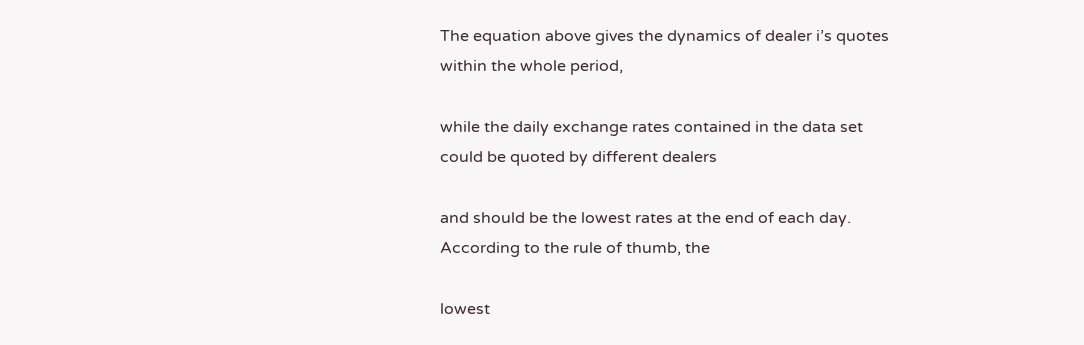The equation above gives the dynamics of dealer i’s quotes within the whole period,

while the daily exchange rates contained in the data set could be quoted by different dealers

and should be the lowest rates at the end of each day. According to the rule of thumb, the

lowest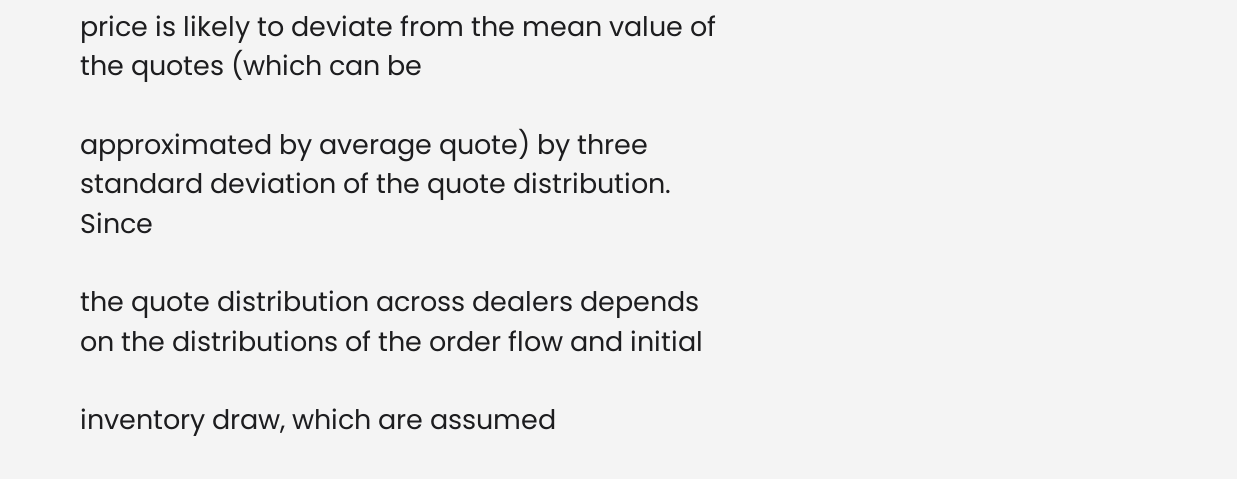price is likely to deviate from the mean value of the quotes (which can be

approximated by average quote) by three standard deviation of the quote distribution. Since

the quote distribution across dealers depends on the distributions of the order flow and initial

inventory draw, which are assumed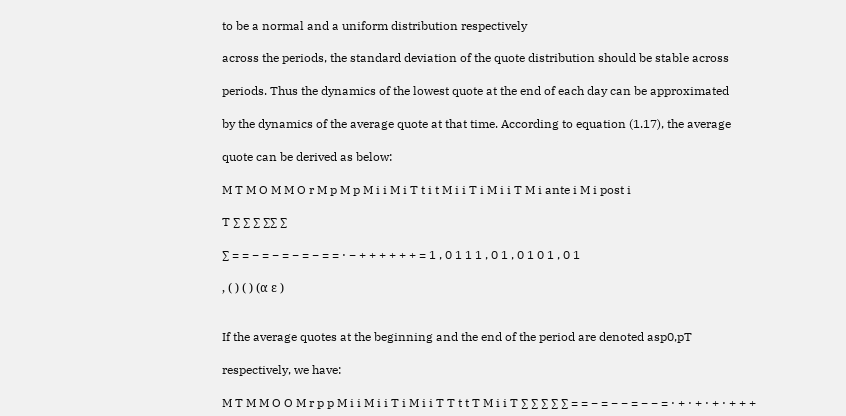to be a normal and a uniform distribution respectively

across the periods, the standard deviation of the quote distribution should be stable across

periods. Thus the dynamics of the lowest quote at the end of each day can be approximated

by the dynamics of the average quote at that time. According to equation (1.17), the average

quote can be derived as below:

M T M O M M O r M p M p M i i M i T t i t M i i T i M i i T M i ante i M i post i

T ∑ ∑ ∑ ∑∑ ∑

∑ = = − = − = − = − = = ⋅ − + + + + + + = 1 , 0 1 1 1 , 0 1 , 0 1 0 1 , 0 1

, ( ) ( ) (α ε )


If the average quotes at the beginning and the end of the period are denoted asp0,pT

respectively, we have:

M T M M O O M r p p M i i M i i T i M i i T T t t T M i i T ∑ ∑ ∑ ∑ ∑ = = − = − − = − − = ⋅ + ⋅ + ⋅ + ⋅ + + +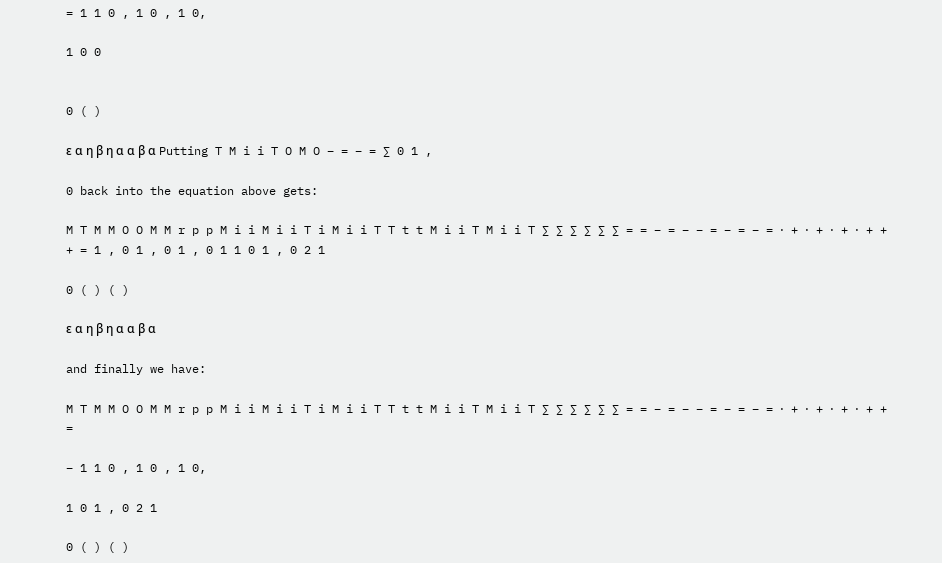= 1 1 0 , 1 0 , 1 0,

1 0 0


0 ( )

ε α η β η α α β α Putting T M i i T O M O − = − = ∑ 0 1 ,

0 back into the equation above gets:

M T M M O O M M r p p M i i M i i T i M i i T T t t M i i T M i i T ∑ ∑ ∑ ∑ ∑ ∑ = = − = − − = − = − = ⋅ + ⋅ + ⋅ + ⋅ + + + = 1 , 0 1 , 0 1 , 0 1 1 0 1 , 0 2 1

0 ( ) ( )

ε α η β η α α β α

and finally we have:

M T M M O O M M r p p M i i M i i T i M i i T T t t M i i T M i i T ∑ ∑ ∑ ∑ ∑ ∑ = = − = − − = − = − = ⋅ + ⋅ + ⋅ + ⋅ + + =

− 1 1 0 , 1 0 , 1 0,

1 0 1 , 0 2 1

0 ( ) ( )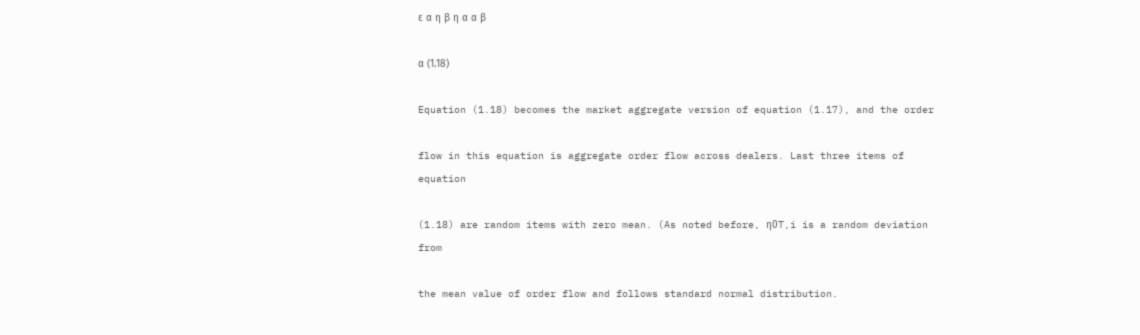ε α η β η α α β

α (1.18)

Equation (1.18) becomes the market aggregate version of equation (1.17), and the order

flow in this equation is aggregate order flow across dealers. Last three items of equation

(1.18) are random items with zero mean. (As noted before, η0T,i is a random deviation from

the mean value of order flow and follows standard normal distribution.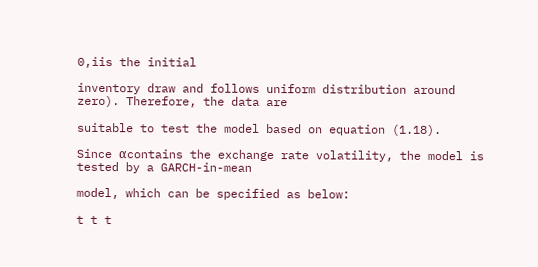0,iis the initial

inventory draw and follows uniform distribution around zero). Therefore, the data are

suitable to test the model based on equation (1.18).

Since αcontains the exchange rate volatility, the model is tested by a GARCH-in-mean

model, which can be specified as below:

t t t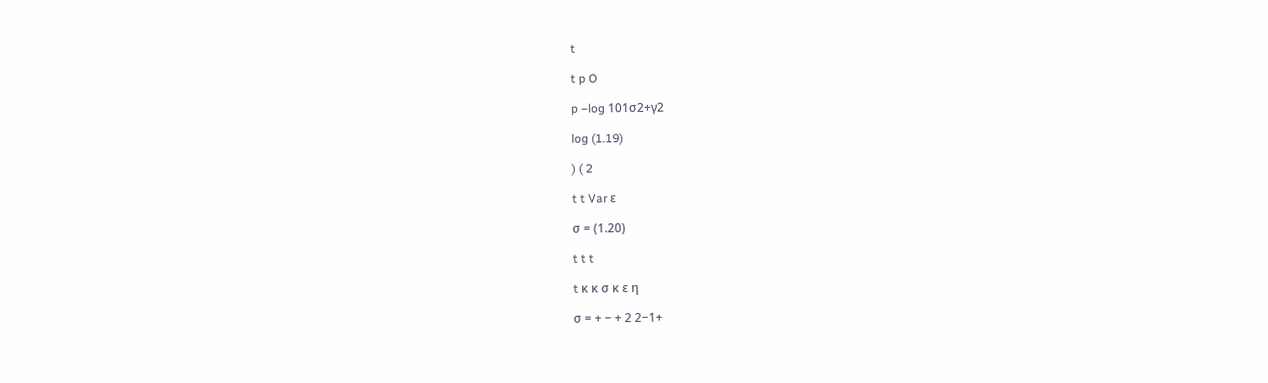t

t p O

p −log 101σ2+γ2

log (1.19)

) ( 2

t t Var ε

σ = (1.20)

t t t

t κ κ σ κ ε η

σ = + − + 2 2−1+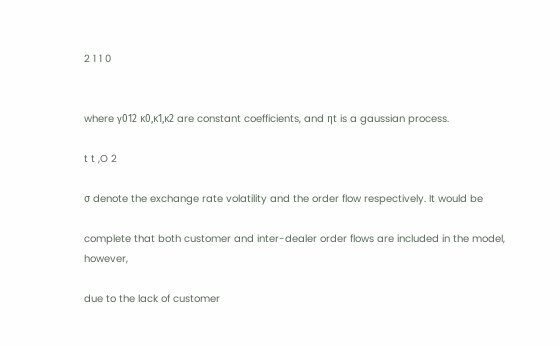2 1 1 0


where γ012 κ0,κ1,κ2 are constant coefficients, and ηt is a gaussian process.

t t ,O 2

σ denote the exchange rate volatility and the order flow respectively. It would be

complete that both customer and inter-dealer order flows are included in the model, however,

due to the lack of customer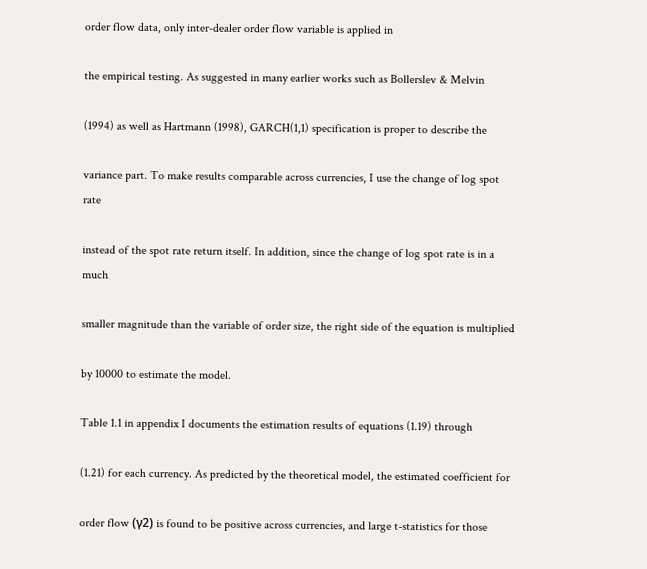order flow data, only inter-dealer order flow variable is applied in

the empirical testing. As suggested in many earlier works such as Bollerslev & Melvin

(1994) as well as Hartmann (1998), GARCH(1,1) specification is proper to describe the

variance part. To make results comparable across currencies, I use the change of log spot rate

instead of the spot rate return itself. In addition, since the change of log spot rate is in a much

smaller magnitude than the variable of order size, the right side of the equation is multiplied

by 10000 to estimate the model.

Table 1.1 in appendix I documents the estimation results of equations (1.19) through

(1.21) for each currency. As predicted by the theoretical model, the estimated coefficient for

order flow (γ2) is found to be positive across currencies, and large t-statistics for those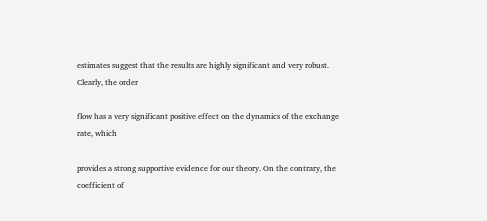estimates suggest that the results are highly significant and very robust. Clearly, the order

flow has a very significant positive effect on the dynamics of the exchange rate, which

provides a strong supportive evidence for our theory. On the contrary, the coefficient of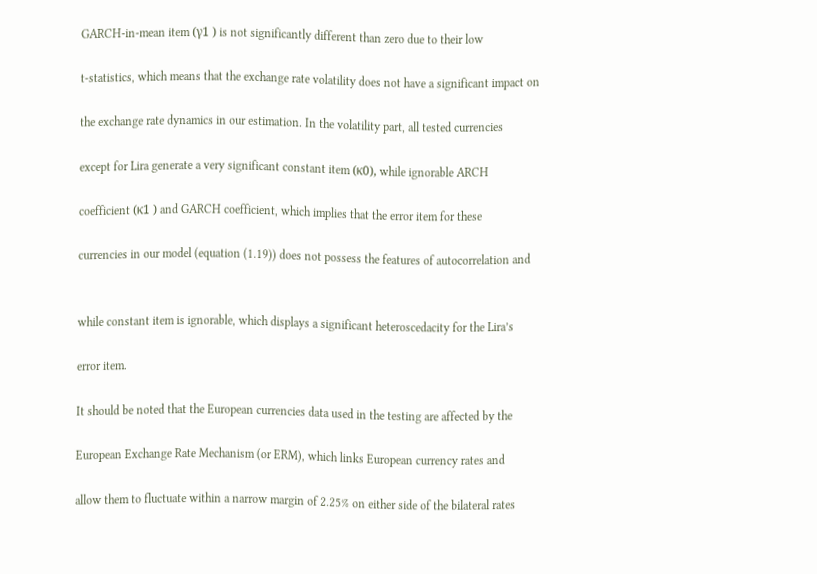GARCH-in-mean item (γ1 ) is not significantly different than zero due to their low

t-statistics, which means that the exchange rate volatility does not have a significant impact on

the exchange rate dynamics in our estimation. In the volatility part, all tested currencies

except for Lira generate a very significant constant item (κ0), while ignorable ARCH

coefficient (κ1 ) and GARCH coefficient, which implies that the error item for these

currencies in our model (equation (1.19)) does not possess the features of autocorrelation and


while constant item is ignorable, which displays a significant heteroscedacity for the Lira’s

error item.

It should be noted that the European currencies data used in the testing are affected by the

European Exchange Rate Mechanism (or ERM), which links European currency rates and

allow them to fluctuate within a narrow margin of 2.25% on either side of the bilateral rates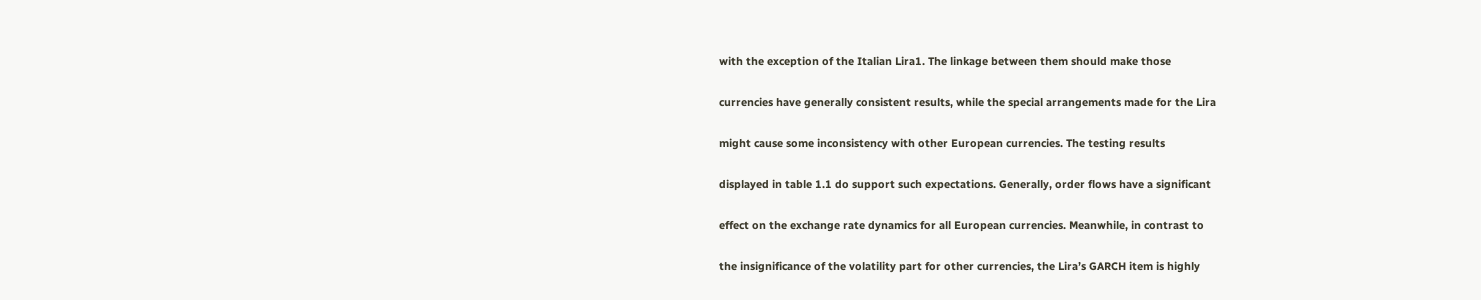with the exception of the Italian Lira1. The linkage between them should make those

currencies have generally consistent results, while the special arrangements made for the Lira

might cause some inconsistency with other European currencies. The testing results

displayed in table 1.1 do support such expectations. Generally, order flows have a significant

effect on the exchange rate dynamics for all European currencies. Meanwhile, in contrast to

the insignificance of the volatility part for other currencies, the Lira’s GARCH item is highly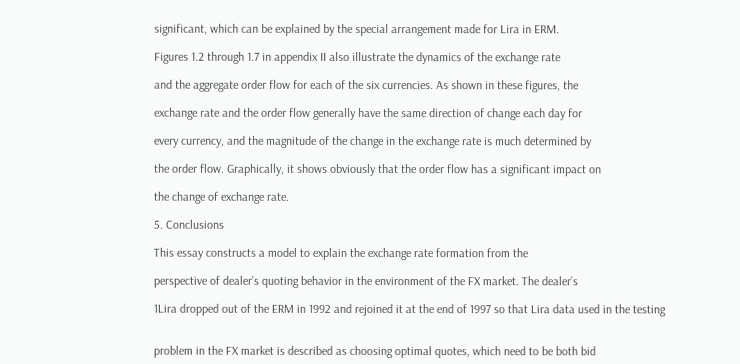significant, which can be explained by the special arrangement made for Lira in ERM.

Figures 1.2 through 1.7 in appendix II also illustrate the dynamics of the exchange rate

and the aggregate order flow for each of the six currencies. As shown in these figures, the

exchange rate and the order flow generally have the same direction of change each day for

every currency, and the magnitude of the change in the exchange rate is much determined by

the order flow. Graphically, it shows obviously that the order flow has a significant impact on

the change of exchange rate.

5. Conclusions

This essay constructs a model to explain the exchange rate formation from the

perspective of dealer’s quoting behavior in the environment of the FX market. The dealer’s

1Lira dropped out of the ERM in 1992 and rejoined it at the end of 1997 so that Lira data used in the testing


problem in the FX market is described as choosing optimal quotes, which need to be both bid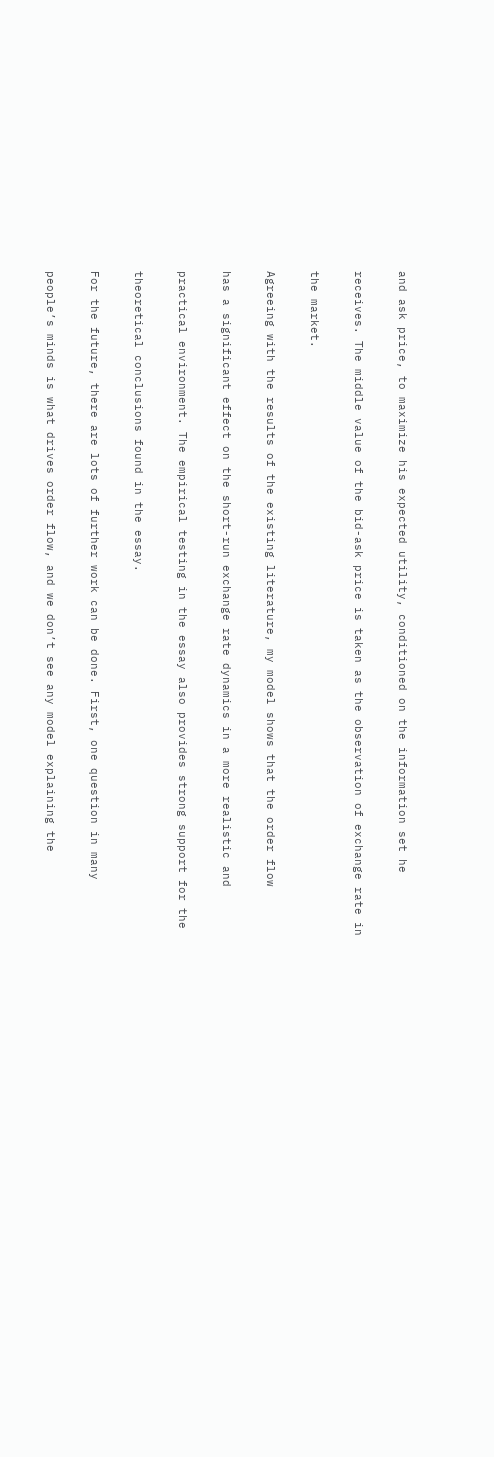and ask price, to maximize his expected utility, conditioned on the information set he

receives. The middle value of the bid-ask price is taken as the observation of exchange rate in

the market.

Agreeing with the results of the existing literature, my model shows that the order flow

has a significant effect on the short-run exchange rate dynamics in a more realistic and

practical environment. The empirical testing in the essay also provides strong support for the

theoretical conclusions found in the essay.

For the future, there are lots of further work can be done. First, one question in many

people’s minds is what drives order flow, and we don’t see any model explaining the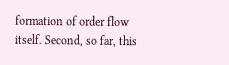formation of order flow itself. Second, so far, this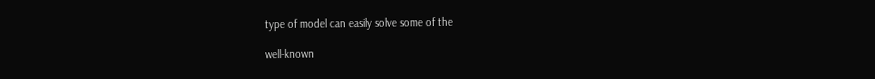type of model can easily solve some of the

well-known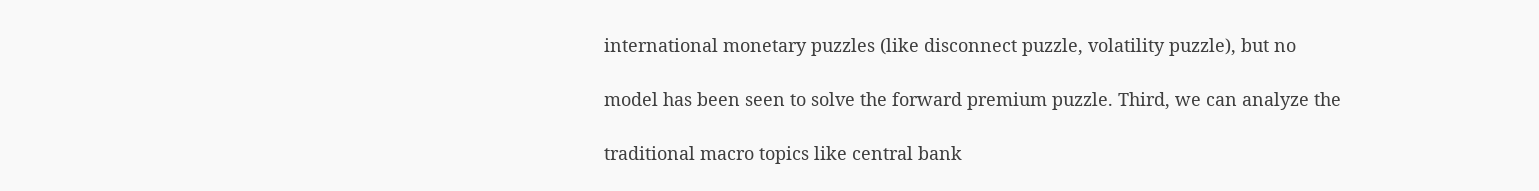international monetary puzzles (like disconnect puzzle, volatility puzzle), but no

model has been seen to solve the forward premium puzzle. Third, we can analyze the

traditional macro topics like central bank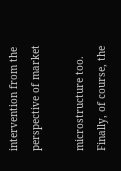intervention from the perspective of market

microstructure too. Finally, of course, the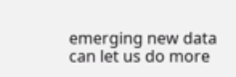emerging new data can let us do more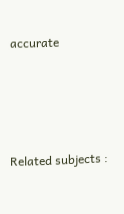accurate





Related subjects :